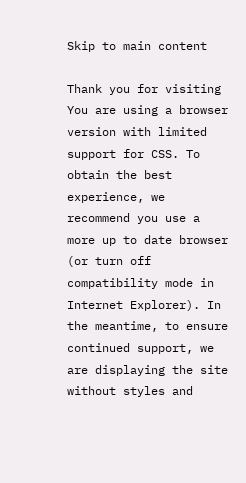Skip to main content

Thank you for visiting You are using a browser version with limited support for CSS. To obtain the best experience, we recommend you use a more up to date browser (or turn off compatibility mode in Internet Explorer). In the meantime, to ensure continued support, we are displaying the site without styles and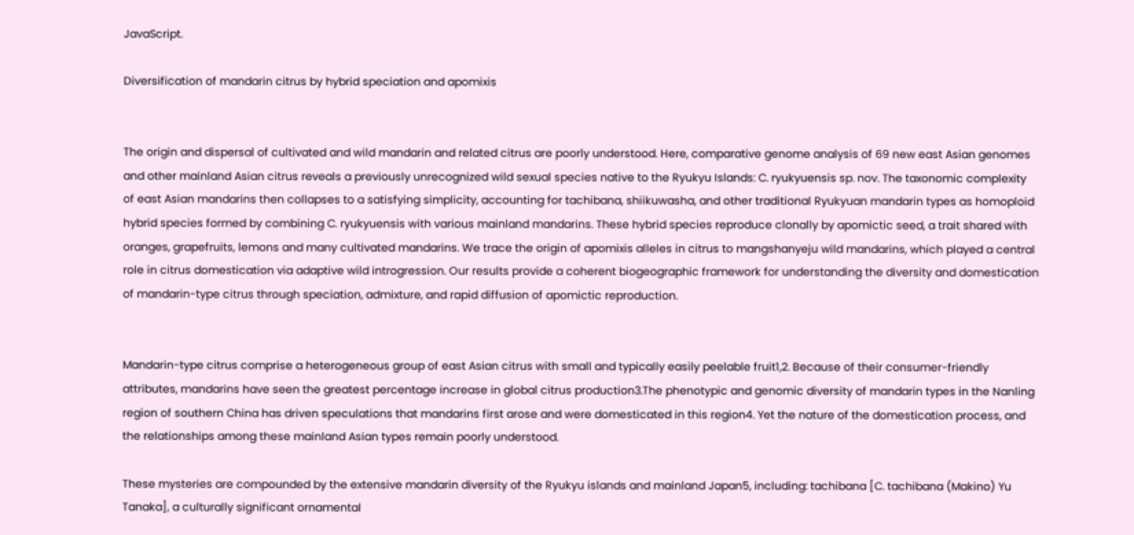JavaScript.

Diversification of mandarin citrus by hybrid speciation and apomixis


The origin and dispersal of cultivated and wild mandarin and related citrus are poorly understood. Here, comparative genome analysis of 69 new east Asian genomes and other mainland Asian citrus reveals a previously unrecognized wild sexual species native to the Ryukyu Islands: C. ryukyuensis sp. nov. The taxonomic complexity of east Asian mandarins then collapses to a satisfying simplicity, accounting for tachibana, shiikuwasha, and other traditional Ryukyuan mandarin types as homoploid hybrid species formed by combining C. ryukyuensis with various mainland mandarins. These hybrid species reproduce clonally by apomictic seed, a trait shared with oranges, grapefruits, lemons and many cultivated mandarins. We trace the origin of apomixis alleles in citrus to mangshanyeju wild mandarins, which played a central role in citrus domestication via adaptive wild introgression. Our results provide a coherent biogeographic framework for understanding the diversity and domestication of mandarin-type citrus through speciation, admixture, and rapid diffusion of apomictic reproduction.


Mandarin-type citrus comprise a heterogeneous group of east Asian citrus with small and typically easily peelable fruit1,2. Because of their consumer-friendly attributes, mandarins have seen the greatest percentage increase in global citrus production3.The phenotypic and genomic diversity of mandarin types in the Nanling region of southern China has driven speculations that mandarins first arose and were domesticated in this region4. Yet the nature of the domestication process, and the relationships among these mainland Asian types remain poorly understood.

These mysteries are compounded by the extensive mandarin diversity of the Ryukyu islands and mainland Japan5, including: tachibana [C. tachibana (Makino) Yu Tanaka], a culturally significant ornamental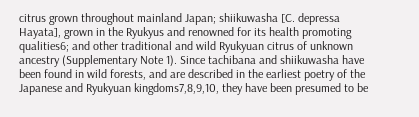citrus grown throughout mainland Japan; shiikuwasha [C. depressa Hayata], grown in the Ryukyus and renowned for its health promoting qualities6; and other traditional and wild Ryukyuan citrus of unknown ancestry (Supplementary Note 1). Since tachibana and shiikuwasha have been found in wild forests, and are described in the earliest poetry of the Japanese and Ryukyuan kingdoms7,8,9,10, they have been presumed to be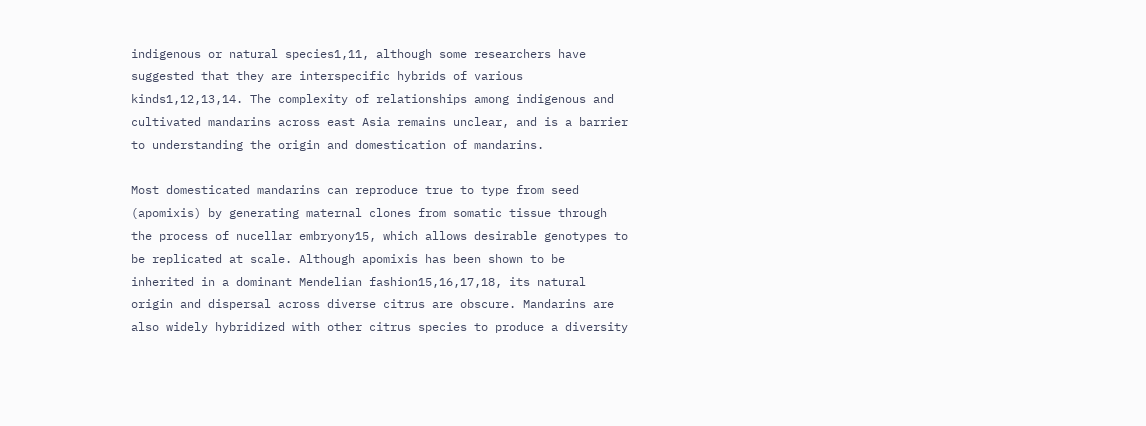indigenous or natural species1,11, although some researchers have suggested that they are interspecific hybrids of various kinds1,12,13,14. The complexity of relationships among indigenous and cultivated mandarins across east Asia remains unclear, and is a barrier to understanding the origin and domestication of mandarins.

Most domesticated mandarins can reproduce true to type from seed (apomixis) by generating maternal clones from somatic tissue through the process of nucellar embryony15, which allows desirable genotypes to be replicated at scale. Although apomixis has been shown to be inherited in a dominant Mendelian fashion15,16,17,18, its natural origin and dispersal across diverse citrus are obscure. Mandarins are also widely hybridized with other citrus species to produce a diversity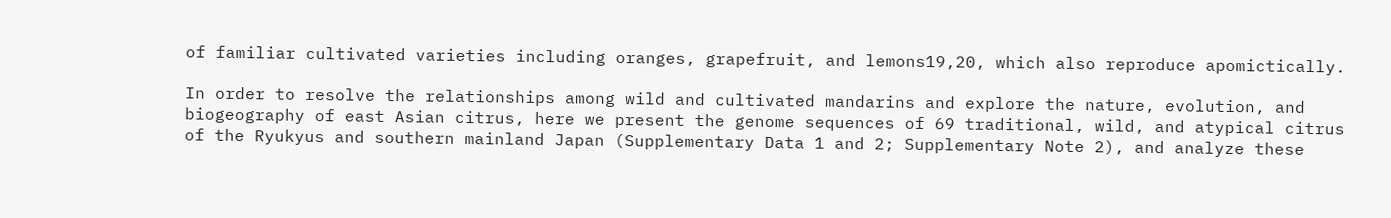of familiar cultivated varieties including oranges, grapefruit, and lemons19,20, which also reproduce apomictically.

In order to resolve the relationships among wild and cultivated mandarins and explore the nature, evolution, and biogeography of east Asian citrus, here we present the genome sequences of 69 traditional, wild, and atypical citrus of the Ryukyus and southern mainland Japan (Supplementary Data 1 and 2; Supplementary Note 2), and analyze these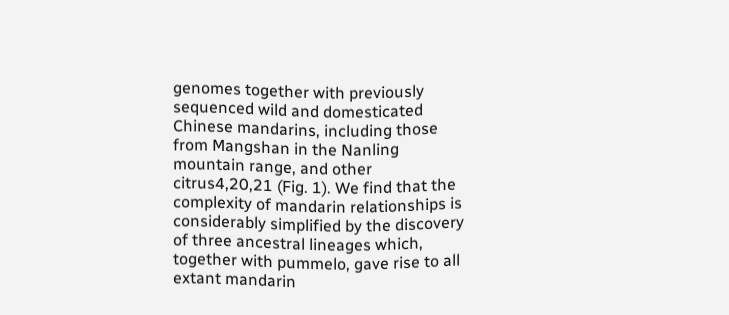genomes together with previously sequenced wild and domesticated Chinese mandarins, including those from Mangshan in the Nanling mountain range, and other citrus4,20,21 (Fig. 1). We find that the complexity of mandarin relationships is considerably simplified by the discovery of three ancestral lineages which, together with pummelo, gave rise to all extant mandarin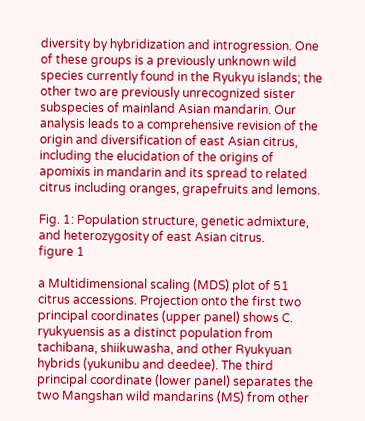diversity by hybridization and introgression. One of these groups is a previously unknown wild species currently found in the Ryukyu islands; the other two are previously unrecognized sister subspecies of mainland Asian mandarin. Our analysis leads to a comprehensive revision of the origin and diversification of east Asian citrus, including the elucidation of the origins of apomixis in mandarin and its spread to related citrus including oranges, grapefruits and lemons.

Fig. 1: Population structure, genetic admixture, and heterozygosity of east Asian citrus.
figure 1

a Multidimensional scaling (MDS) plot of 51 citrus accessions. Projection onto the first two principal coordinates (upper panel) shows C. ryukyuensis as a distinct population from tachibana, shiikuwasha, and other Ryukyuan hybrids (yukunibu and deedee). The third principal coordinate (lower panel) separates the two Mangshan wild mandarins (MS) from other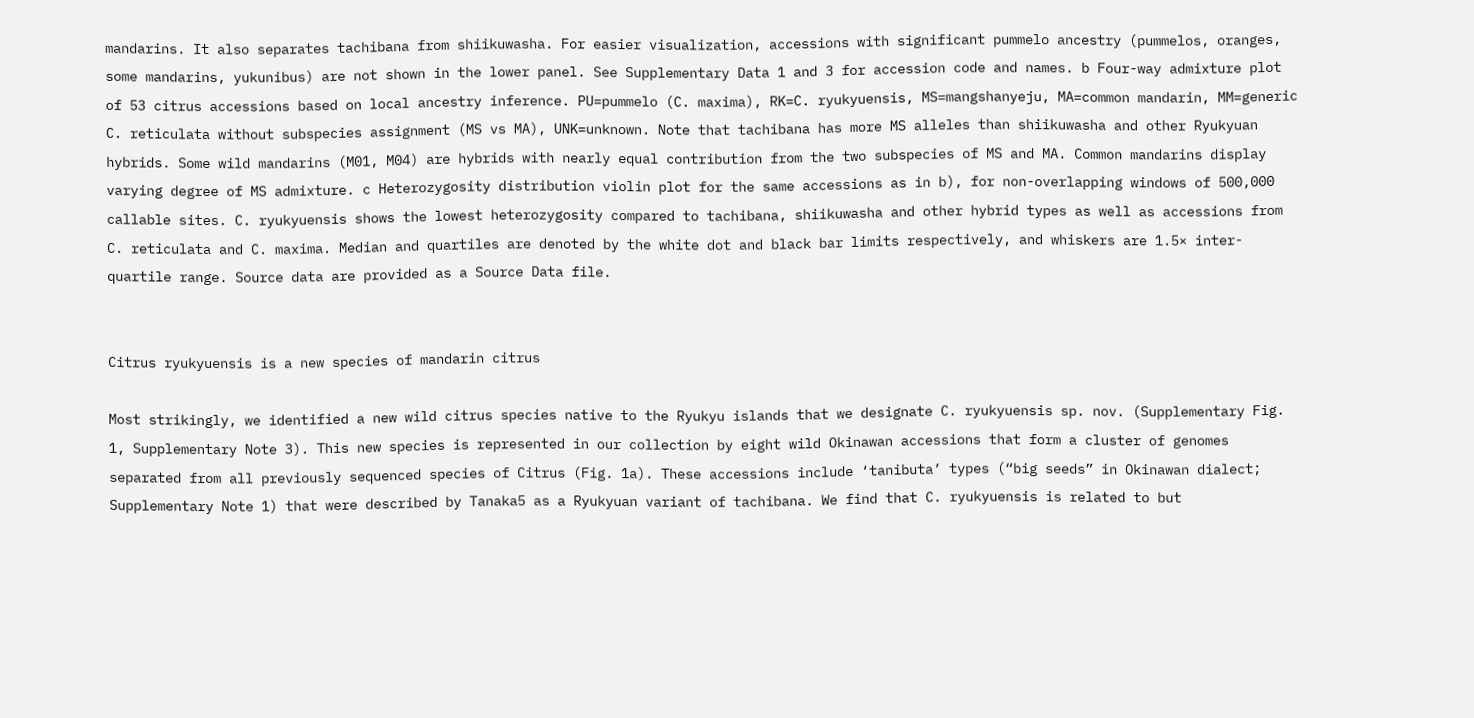mandarins. It also separates tachibana from shiikuwasha. For easier visualization, accessions with significant pummelo ancestry (pummelos, oranges, some mandarins, yukunibus) are not shown in the lower panel. See Supplementary Data 1 and 3 for accession code and names. b Four-way admixture plot of 53 citrus accessions based on local ancestry inference. PU=pummelo (C. maxima), RK=C. ryukyuensis, MS=mangshanyeju, MA=common mandarin, MM=generic C. reticulata without subspecies assignment (MS vs MA), UNK=unknown. Note that tachibana has more MS alleles than shiikuwasha and other Ryukyuan hybrids. Some wild mandarins (M01, M04) are hybrids with nearly equal contribution from the two subspecies of MS and MA. Common mandarins display varying degree of MS admixture. c Heterozygosity distribution violin plot for the same accessions as in b), for non-overlapping windows of 500,000 callable sites. C. ryukyuensis shows the lowest heterozygosity compared to tachibana, shiikuwasha and other hybrid types as well as accessions from C. reticulata and C. maxima. Median and quartiles are denoted by the white dot and black bar limits respectively, and whiskers are 1.5× inter-quartile range. Source data are provided as a Source Data file.


Citrus ryukyuensis is a new species of mandarin citrus

Most strikingly, we identified a new wild citrus species native to the Ryukyu islands that we designate C. ryukyuensis sp. nov. (Supplementary Fig. 1, Supplementary Note 3). This new species is represented in our collection by eight wild Okinawan accessions that form a cluster of genomes separated from all previously sequenced species of Citrus (Fig. 1a). These accessions include ‘tanibuta’ types (“big seeds” in Okinawan dialect; Supplementary Note 1) that were described by Tanaka5 as a Ryukyuan variant of tachibana. We find that C. ryukyuensis is related to but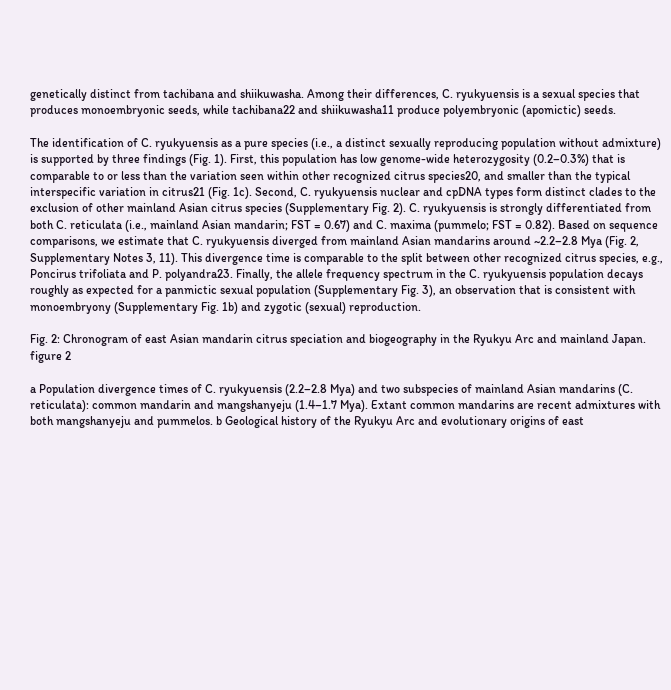genetically distinct from tachibana and shiikuwasha. Among their differences, C. ryukyuensis is a sexual species that produces monoembryonic seeds, while tachibana22 and shiikuwasha11 produce polyembryonic (apomictic) seeds.

The identification of C. ryukyuensis as a pure species (i.e., a distinct sexually reproducing population without admixture) is supported by three findings (Fig. 1). First, this population has low genome-wide heterozygosity (0.2–0.3%) that is comparable to or less than the variation seen within other recognized citrus species20, and smaller than the typical interspecific variation in citrus21 (Fig. 1c). Second, C. ryukyuensis nuclear and cpDNA types form distinct clades to the exclusion of other mainland Asian citrus species (Supplementary Fig. 2). C. ryukyuensis is strongly differentiated from both C. reticulata (i.e., mainland Asian mandarin; FST = 0.67) and C. maxima (pummelo; FST = 0.82). Based on sequence comparisons, we estimate that C. ryukyuensis diverged from mainland Asian mandarins around ~2.2–2.8 Mya (Fig. 2, Supplementary Notes 3, 11). This divergence time is comparable to the split between other recognized citrus species, e.g., Poncirus trifoliata and P. polyandra23. Finally, the allele frequency spectrum in the C. ryukyuensis population decays roughly as expected for a panmictic sexual population (Supplementary Fig. 3), an observation that is consistent with monoembryony (Supplementary Fig. 1b) and zygotic (sexual) reproduction.

Fig. 2: Chronogram of east Asian mandarin citrus speciation and biogeography in the Ryukyu Arc and mainland Japan.
figure 2

a Population divergence times of C. ryukyuensis (2.2–2.8 Mya) and two subspecies of mainland Asian mandarins (C. reticulata): common mandarin and mangshanyeju (1.4–1.7 Mya). Extant common mandarins are recent admixtures with both mangshanyeju and pummelos. b Geological history of the Ryukyu Arc and evolutionary origins of east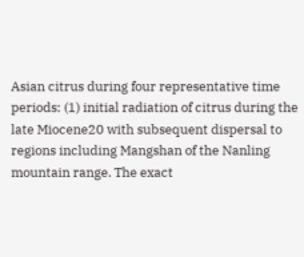Asian citrus during four representative time periods: (1) initial radiation of citrus during the late Miocene20 with subsequent dispersal to regions including Mangshan of the Nanling mountain range. The exact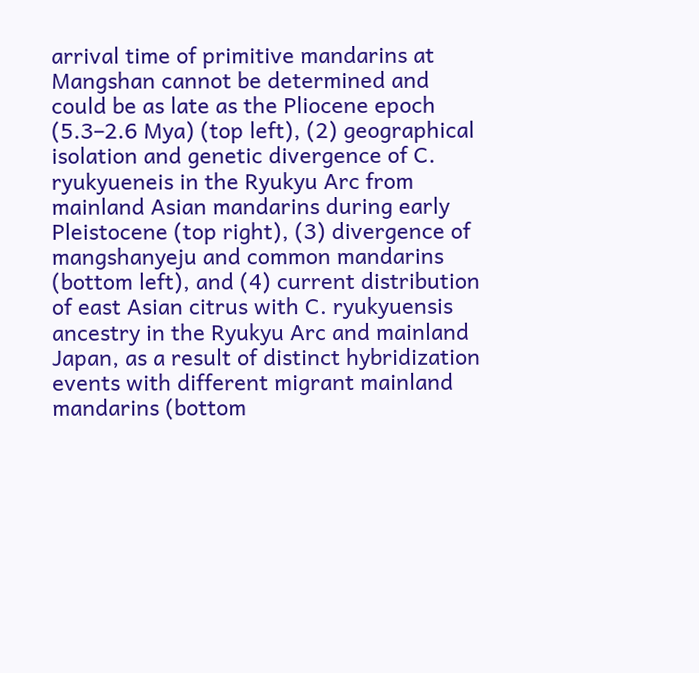arrival time of primitive mandarins at Mangshan cannot be determined and could be as late as the Pliocene epoch (5.3–2.6 Mya) (top left), (2) geographical isolation and genetic divergence of C. ryukyueneis in the Ryukyu Arc from mainland Asian mandarins during early Pleistocene (top right), (3) divergence of mangshanyeju and common mandarins (bottom left), and (4) current distribution of east Asian citrus with C. ryukyuensis ancestry in the Ryukyu Arc and mainland Japan, as a result of distinct hybridization events with different migrant mainland mandarins (bottom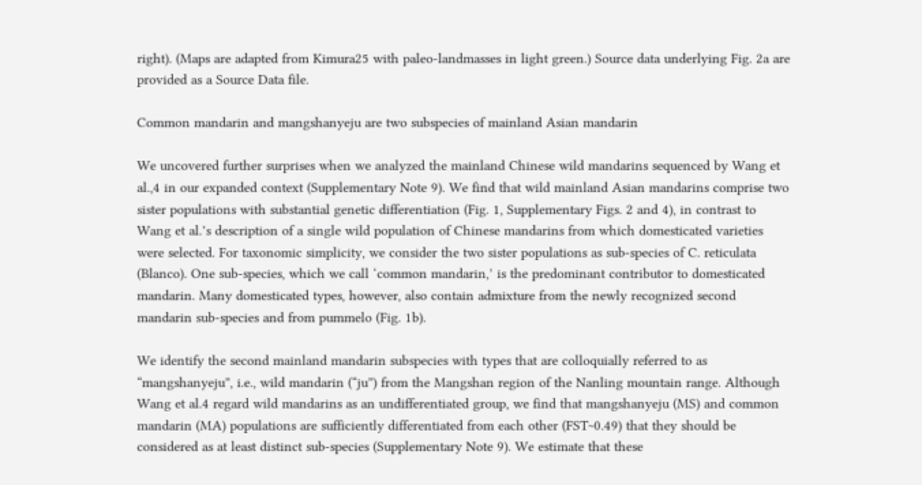right). (Maps are adapted from Kimura25 with paleo-landmasses in light green.) Source data underlying Fig. 2a are provided as a Source Data file.

Common mandarin and mangshanyeju are two subspecies of mainland Asian mandarin

We uncovered further surprises when we analyzed the mainland Chinese wild mandarins sequenced by Wang et al.,4 in our expanded context (Supplementary Note 9). We find that wild mainland Asian mandarins comprise two sister populations with substantial genetic differentiation (Fig. 1, Supplementary Figs. 2 and 4), in contrast to Wang et al.’s description of a single wild population of Chinese mandarins from which domesticated varieties were selected. For taxonomic simplicity, we consider the two sister populations as sub-species of C. reticulata (Blanco). One sub-species, which we call ‘common mandarin,’ is the predominant contributor to domesticated mandarin. Many domesticated types, however, also contain admixture from the newly recognized second mandarin sub-species and from pummelo (Fig. 1b).

We identify the second mainland mandarin subspecies with types that are colloquially referred to as “mangshanyeju”, i.e., wild mandarin (“ju”) from the Mangshan region of the Nanling mountain range. Although Wang et al.4 regard wild mandarins as an undifferentiated group, we find that mangshanyeju (MS) and common mandarin (MA) populations are sufficiently differentiated from each other (FST~0.49) that they should be considered as at least distinct sub-species (Supplementary Note 9). We estimate that these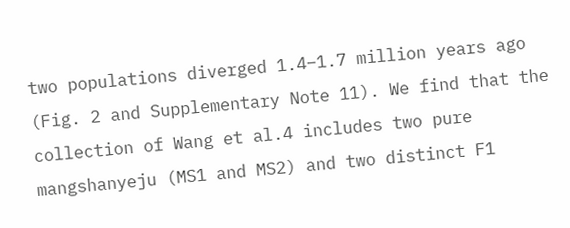two populations diverged 1.4–1.7 million years ago (Fig. 2 and Supplementary Note 11). We find that the collection of Wang et al.4 includes two pure mangshanyeju (MS1 and MS2) and two distinct F1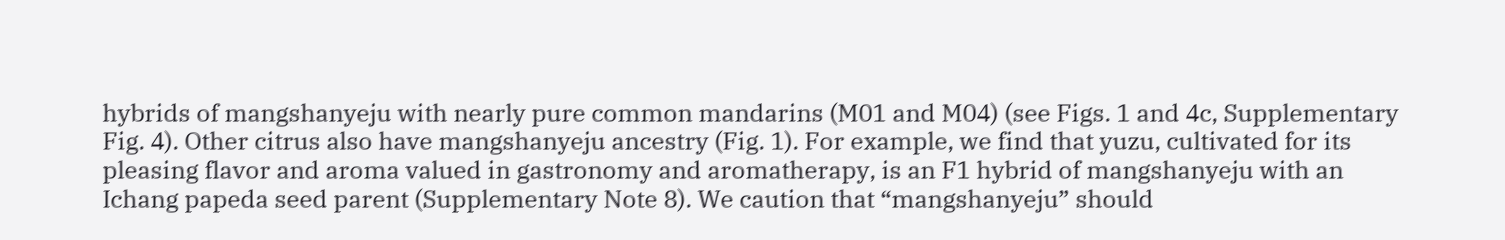hybrids of mangshanyeju with nearly pure common mandarins (M01 and M04) (see Figs. 1 and 4c, Supplementary Fig. 4). Other citrus also have mangshanyeju ancestry (Fig. 1). For example, we find that yuzu, cultivated for its pleasing flavor and aroma valued in gastronomy and aromatherapy, is an F1 hybrid of mangshanyeju with an Ichang papeda seed parent (Supplementary Note 8). We caution that “mangshanyeju” should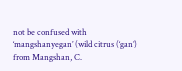not be confused with ‘mangshanyegan’ (wild citrus (‘gan’) from Mangshan, C.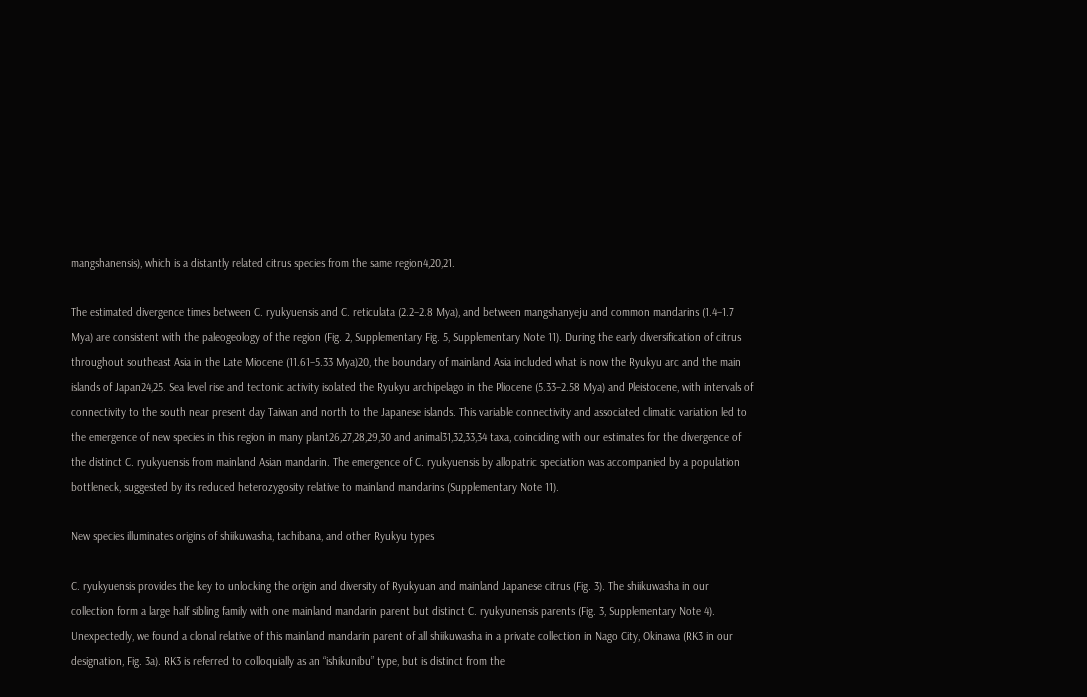mangshanensis), which is a distantly related citrus species from the same region4,20,21.

The estimated divergence times between C. ryukyuensis and C. reticulata (2.2–2.8 Mya), and between mangshanyeju and common mandarins (1.4–1.7 Mya) are consistent with the paleogeology of the region (Fig. 2, Supplementary Fig. 5, Supplementary Note 11). During the early diversification of citrus throughout southeast Asia in the Late Miocene (11.61–5.33 Mya)20, the boundary of mainland Asia included what is now the Ryukyu arc and the main islands of Japan24,25. Sea level rise and tectonic activity isolated the Ryukyu archipelago in the Pliocene (5.33–2.58 Mya) and Pleistocene, with intervals of connectivity to the south near present day Taiwan and north to the Japanese islands. This variable connectivity and associated climatic variation led to the emergence of new species in this region in many plant26,27,28,29,30 and animal31,32,33,34 taxa, coinciding with our estimates for the divergence of the distinct C. ryukyuensis from mainland Asian mandarin. The emergence of C. ryukyuensis by allopatric speciation was accompanied by a population bottleneck, suggested by its reduced heterozygosity relative to mainland mandarins (Supplementary Note 11).

New species illuminates origins of shiikuwasha, tachibana, and other Ryukyu types

C. ryukyuensis provides the key to unlocking the origin and diversity of Ryukyuan and mainland Japanese citrus (Fig. 3). The shiikuwasha in our collection form a large half sibling family with one mainland mandarin parent but distinct C. ryukyunensis parents (Fig. 3, Supplementary Note 4). Unexpectedly, we found a clonal relative of this mainland mandarin parent of all shiikuwasha in a private collection in Nago City, Okinawa (RK3 in our designation, Fig. 3a). RK3 is referred to colloquially as an “ishikunibu” type, but is distinct from the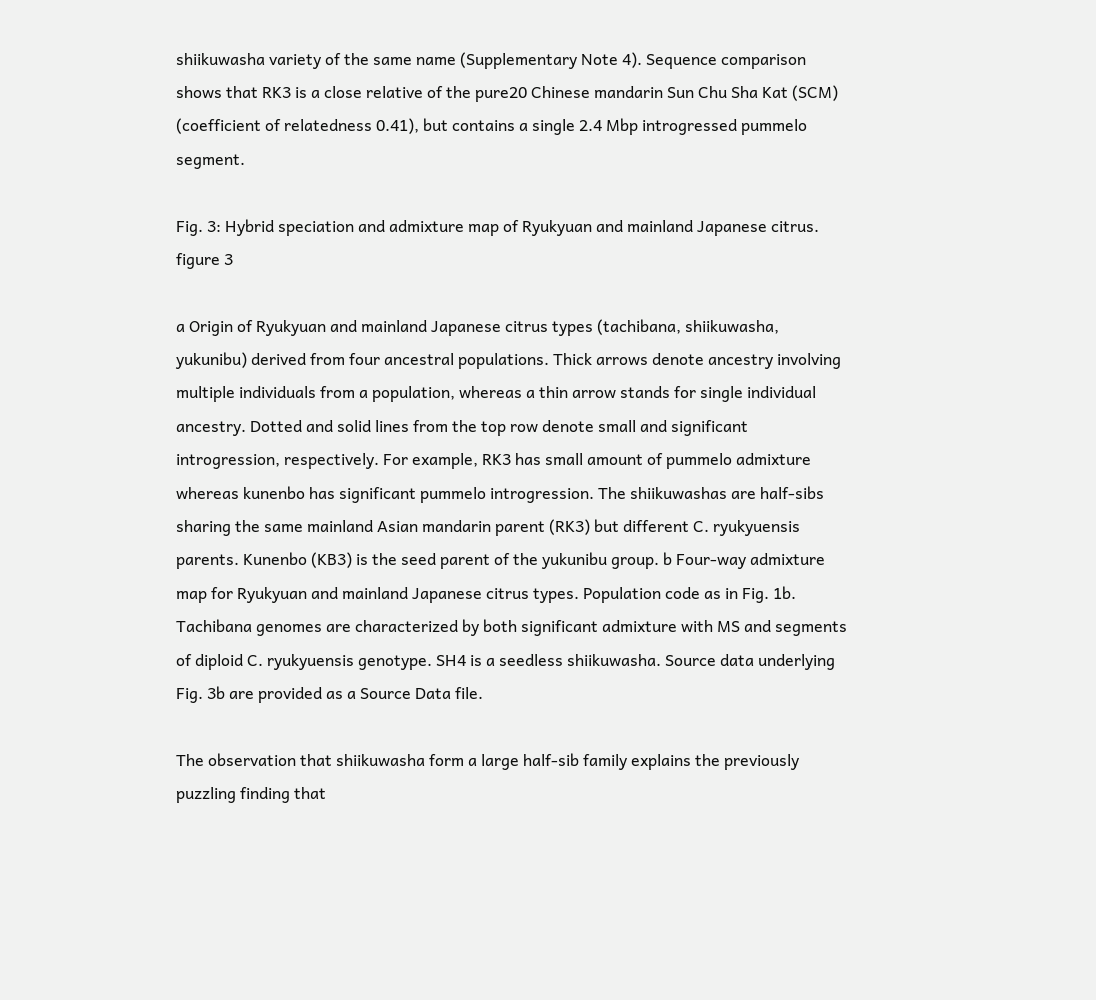shiikuwasha variety of the same name (Supplementary Note 4). Sequence comparison shows that RK3 is a close relative of the pure20 Chinese mandarin Sun Chu Sha Kat (SCM) (coefficient of relatedness 0.41), but contains a single 2.4 Mbp introgressed pummelo segment.

Fig. 3: Hybrid speciation and admixture map of Ryukyuan and mainland Japanese citrus.
figure 3

a Origin of Ryukyuan and mainland Japanese citrus types (tachibana, shiikuwasha, yukunibu) derived from four ancestral populations. Thick arrows denote ancestry involving multiple individuals from a population, whereas a thin arrow stands for single individual ancestry. Dotted and solid lines from the top row denote small and significant introgression, respectively. For example, RK3 has small amount of pummelo admixture whereas kunenbo has significant pummelo introgression. The shiikuwashas are half-sibs sharing the same mainland Asian mandarin parent (RK3) but different C. ryukyuensis parents. Kunenbo (KB3) is the seed parent of the yukunibu group. b Four-way admixture map for Ryukyuan and mainland Japanese citrus types. Population code as in Fig. 1b. Tachibana genomes are characterized by both significant admixture with MS and segments of diploid C. ryukyuensis genotype. SH4 is a seedless shiikuwasha. Source data underlying Fig. 3b are provided as a Source Data file.

The observation that shiikuwasha form a large half-sib family explains the previously puzzling finding that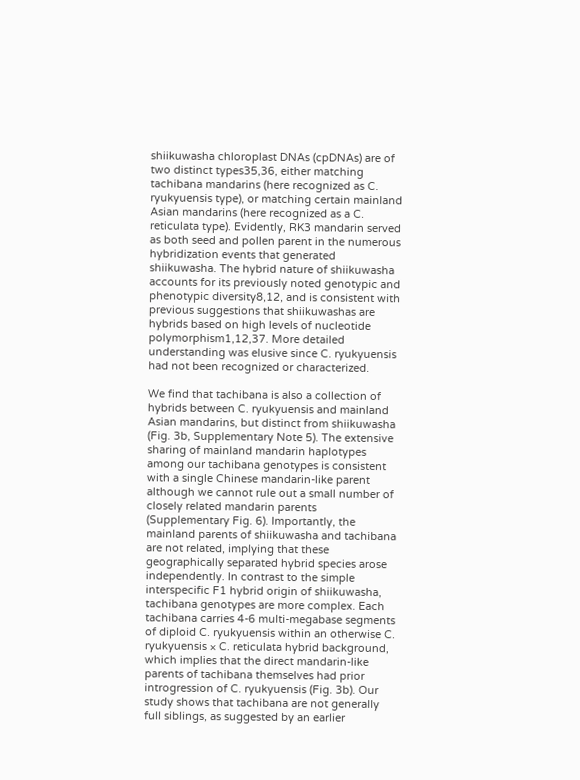shiikuwasha chloroplast DNAs (cpDNAs) are of two distinct types35,36, either matching tachibana mandarins (here recognized as C. ryukyuensis type), or matching certain mainland Asian mandarins (here recognized as a C. reticulata type). Evidently, RK3 mandarin served as both seed and pollen parent in the numerous hybridization events that generated shiikuwasha. The hybrid nature of shiikuwasha accounts for its previously noted genotypic and phenotypic diversity8,12, and is consistent with previous suggestions that shiikuwashas are hybrids based on high levels of nucleotide polymorphism1,12,37. More detailed understanding was elusive since C. ryukyuensis had not been recognized or characterized.

We find that tachibana is also a collection of hybrids between C. ryukyuensis and mainland Asian mandarins, but distinct from shiikuwasha (Fig. 3b, Supplementary Note 5). The extensive sharing of mainland mandarin haplotypes among our tachibana genotypes is consistent with a single Chinese mandarin-like parent although we cannot rule out a small number of closely related mandarin parents (Supplementary Fig. 6). Importantly, the mainland parents of shiikuwasha and tachibana are not related, implying that these geographically separated hybrid species arose independently. In contrast to the simple interspecific F1 hybrid origin of shiikuwasha, tachibana genotypes are more complex. Each tachibana carries 4-6 multi-megabase segments of diploid C. ryukyuensis within an otherwise C. ryukyuensis × C. reticulata hybrid background, which implies that the direct mandarin-like parents of tachibana themselves had prior introgression of C. ryukyuensis (Fig. 3b). Our study shows that tachibana are not generally full siblings, as suggested by an earlier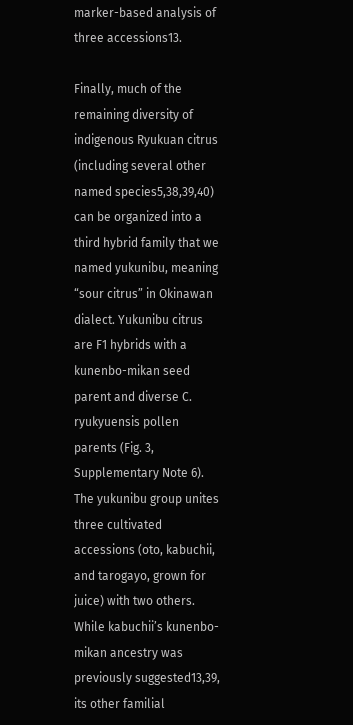marker-based analysis of three accessions13.

Finally, much of the remaining diversity of indigenous Ryukuan citrus (including several other named species5,38,39,40) can be organized into a third hybrid family that we named yukunibu, meaning “sour citrus” in Okinawan dialect. Yukunibu citrus are F1 hybrids with a kunenbo-mikan seed parent and diverse C. ryukyuensis pollen parents (Fig. 3, Supplementary Note 6). The yukunibu group unites three cultivated accessions (oto, kabuchii, and tarogayo, grown for juice) with two others. While kabuchii’s kunenbo-mikan ancestry was previously suggested13,39, its other familial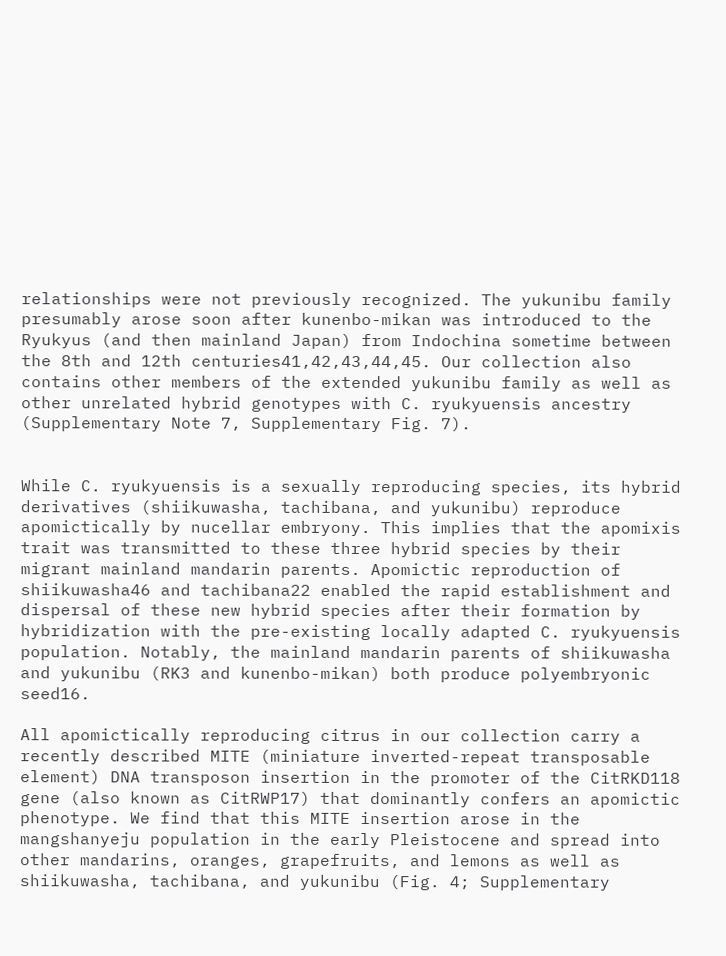relationships were not previously recognized. The yukunibu family presumably arose soon after kunenbo-mikan was introduced to the Ryukyus (and then mainland Japan) from Indochina sometime between the 8th and 12th centuries41,42,43,44,45. Our collection also contains other members of the extended yukunibu family as well as other unrelated hybrid genotypes with C. ryukyuensis ancestry (Supplementary Note 7, Supplementary Fig. 7).


While C. ryukyuensis is a sexually reproducing species, its hybrid derivatives (shiikuwasha, tachibana, and yukunibu) reproduce apomictically by nucellar embryony. This implies that the apomixis trait was transmitted to these three hybrid species by their migrant mainland mandarin parents. Apomictic reproduction of shiikuwasha46 and tachibana22 enabled the rapid establishment and dispersal of these new hybrid species after their formation by hybridization with the pre-existing locally adapted C. ryukyuensis population. Notably, the mainland mandarin parents of shiikuwasha and yukunibu (RK3 and kunenbo-mikan) both produce polyembryonic seed16.

All apomictically reproducing citrus in our collection carry a recently described MITE (miniature inverted-repeat transposable element) DNA transposon insertion in the promoter of the CitRKD118 gene (also known as CitRWP17) that dominantly confers an apomictic phenotype. We find that this MITE insertion arose in the mangshanyeju population in the early Pleistocene and spread into other mandarins, oranges, grapefruits, and lemons as well as shiikuwasha, tachibana, and yukunibu (Fig. 4; Supplementary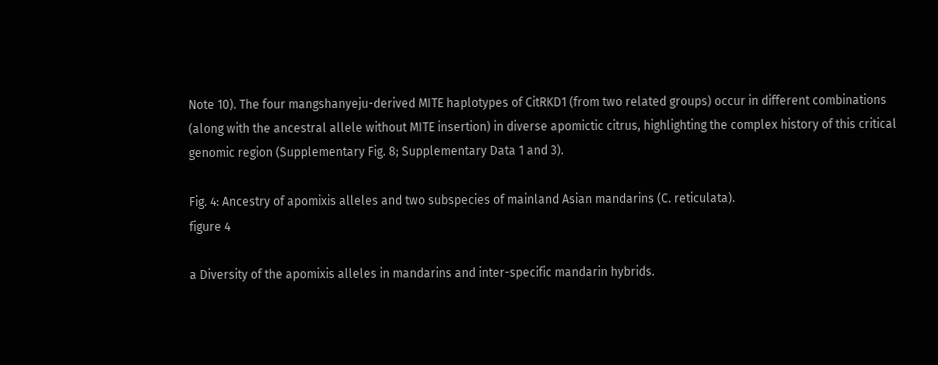Note 10). The four mangshanyeju-derived MITE haplotypes of CitRKD1 (from two related groups) occur in different combinations (along with the ancestral allele without MITE insertion) in diverse apomictic citrus, highlighting the complex history of this critical genomic region (Supplementary Fig. 8; Supplementary Data 1 and 3).

Fig. 4: Ancestry of apomixis alleles and two subspecies of mainland Asian mandarins (C. reticulata).
figure 4

a Diversity of the apomixis alleles in mandarins and inter-specific mandarin hybrids.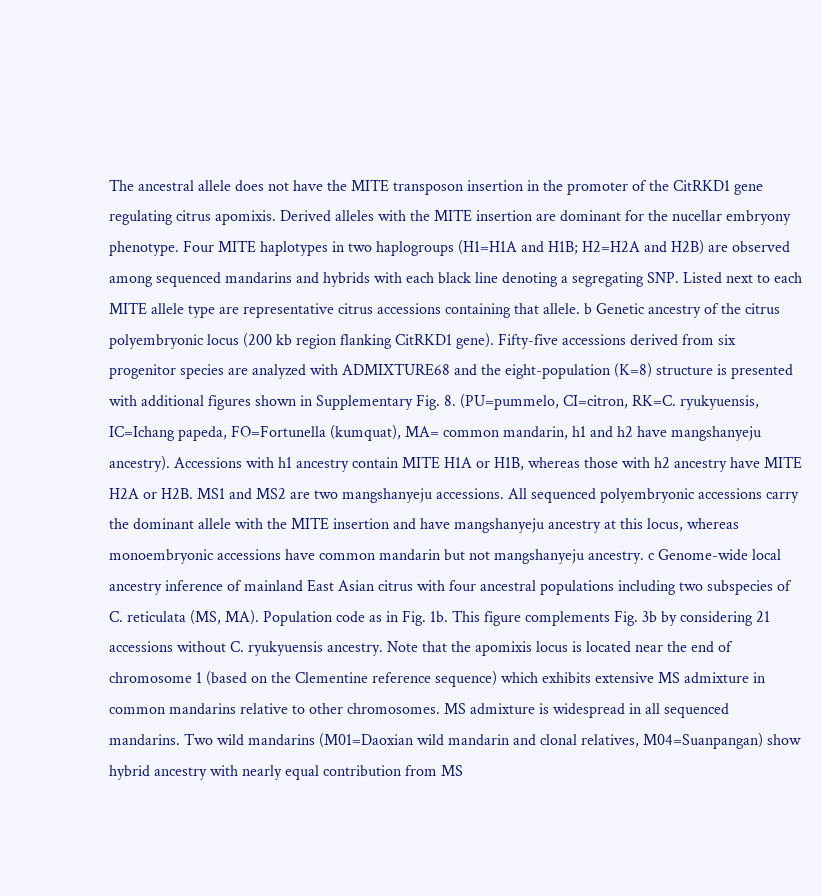The ancestral allele does not have the MITE transposon insertion in the promoter of the CitRKD1 gene regulating citrus apomixis. Derived alleles with the MITE insertion are dominant for the nucellar embryony phenotype. Four MITE haplotypes in two haplogroups (H1=H1A and H1B; H2=H2A and H2B) are observed among sequenced mandarins and hybrids with each black line denoting a segregating SNP. Listed next to each MITE allele type are representative citrus accessions containing that allele. b Genetic ancestry of the citrus polyembryonic locus (200 kb region flanking CitRKD1 gene). Fifty-five accessions derived from six  progenitor species are analyzed with ADMIXTURE68 and the eight-population (K=8) structure is presented with additional figures shown in Supplementary Fig. 8. (PU=pummelo, CI=citron, RK=C. ryukyuensis, IC=Ichang papeda, FO=Fortunella (kumquat), MA= common mandarin, h1 and h2 have mangshanyeju ancestry). Accessions with h1 ancestry contain MITE H1A or H1B, whereas those with h2 ancestry have MITE H2A or H2B. MS1 and MS2 are two mangshanyeju accessions. All sequenced polyembryonic accessions carry the dominant allele with the MITE insertion and have mangshanyeju ancestry at this locus, whereas monoembryonic accessions have common mandarin but not mangshanyeju ancestry. c Genome-wide local ancestry inference of mainland East Asian citrus with four ancestral populations including two subspecies of C. reticulata (MS, MA). Population code as in Fig. 1b. This figure complements Fig. 3b by considering 21 accessions without C. ryukyuensis ancestry. Note that the apomixis locus is located near the end of chromosome 1 (based on the Clementine reference sequence) which exhibits extensive MS admixture in common mandarins relative to other chromosomes. MS admixture is widespread in all sequenced mandarins. Two wild mandarins (M01=Daoxian wild mandarin and clonal relatives, M04=Suanpangan) show hybrid ancestry with nearly equal contribution from MS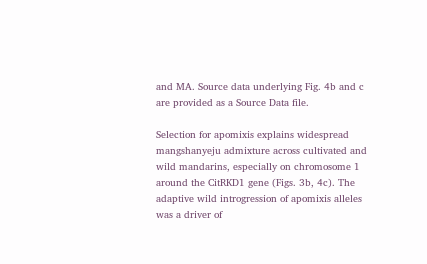and MA. Source data underlying Fig. 4b and c are provided as a Source Data file.

Selection for apomixis explains widespread mangshanyeju admixture across cultivated and wild mandarins, especially on chromosome 1 around the CitRKD1 gene (Figs. 3b, 4c). The adaptive wild introgression of apomixis alleles was a driver of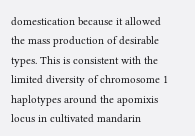domestication because it allowed the mass production of desirable types. This is consistent with the limited diversity of chromosome 1 haplotypes around the apomixis locus in cultivated mandarin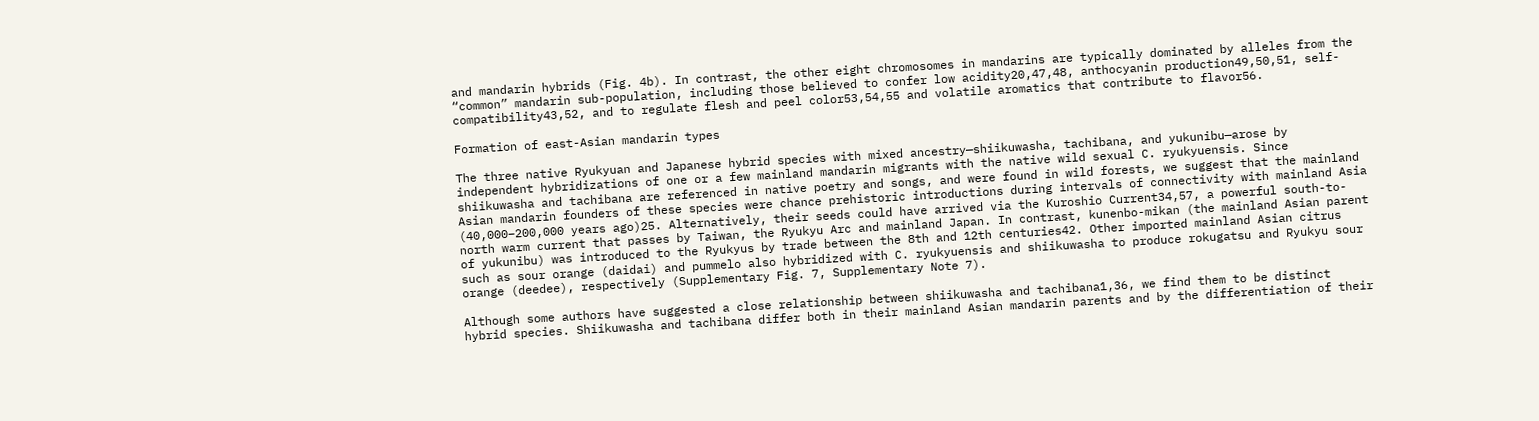and mandarin hybrids (Fig. 4b). In contrast, the other eight chromosomes in mandarins are typically dominated by alleles from the “common” mandarin sub-population, including those believed to confer low acidity20,47,48, anthocyanin production49,50,51, self-compatibility43,52, and to regulate flesh and peel color53,54,55 and volatile aromatics that contribute to flavor56.

Formation of east-Asian mandarin types

The three native Ryukyuan and Japanese hybrid species with mixed ancestry—shiikuwasha, tachibana, and yukunibu—arose by independent hybridizations of one or a few mainland mandarin migrants with the native wild sexual C. ryukyuensis. Since shiikuwasha and tachibana are referenced in native poetry and songs, and were found in wild forests, we suggest that the mainland Asian mandarin founders of these species were chance prehistoric introductions during intervals of connectivity with mainland Asia (40,000–200,000 years ago)25. Alternatively, their seeds could have arrived via the Kuroshio Current34,57, a powerful south-to-north warm current that passes by Taiwan, the Ryukyu Arc and mainland Japan. In contrast, kunenbo-mikan (the mainland Asian parent of yukunibu) was introduced to the Ryukyus by trade between the 8th and 12th centuries42. Other imported mainland Asian citrus such as sour orange (daidai) and pummelo also hybridized with C. ryukyuensis and shiikuwasha to produce rokugatsu and Ryukyu sour orange (deedee), respectively (Supplementary Fig. 7, Supplementary Note 7).

Although some authors have suggested a close relationship between shiikuwasha and tachibana1,36, we find them to be distinct hybrid species. Shiikuwasha and tachibana differ both in their mainland Asian mandarin parents and by the differentiation of their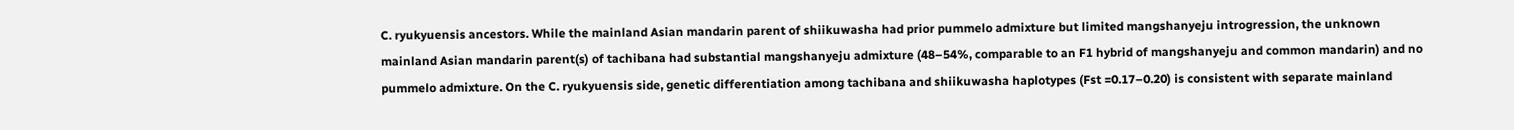C. ryukyuensis ancestors. While the mainland Asian mandarin parent of shiikuwasha had prior pummelo admixture but limited mangshanyeju introgression, the unknown mainland Asian mandarin parent(s) of tachibana had substantial mangshanyeju admixture (48–54%, comparable to an F1 hybrid of mangshanyeju and common mandarin) and no pummelo admixture. On the C. ryukyuensis side, genetic differentiation among tachibana and shiikuwasha haplotypes (Fst =0.17–0.20) is consistent with separate mainland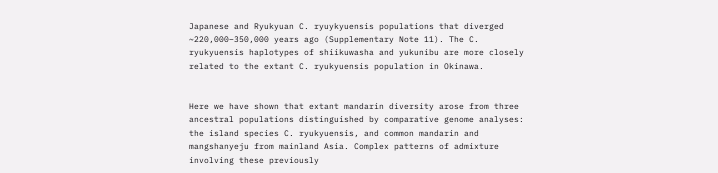Japanese and Ryukyuan C. ryuykyuensis populations that diverged ~220,000–350,000 years ago (Supplementary Note 11). The C. ryukyuensis haplotypes of shiikuwasha and yukunibu are more closely related to the extant C. ryukyuensis population in Okinawa.


Here we have shown that extant mandarin diversity arose from three ancestral populations distinguished by comparative genome analyses: the island species C. ryukyuensis, and common mandarin and mangshanyeju from mainland Asia. Complex patterns of admixture involving these previously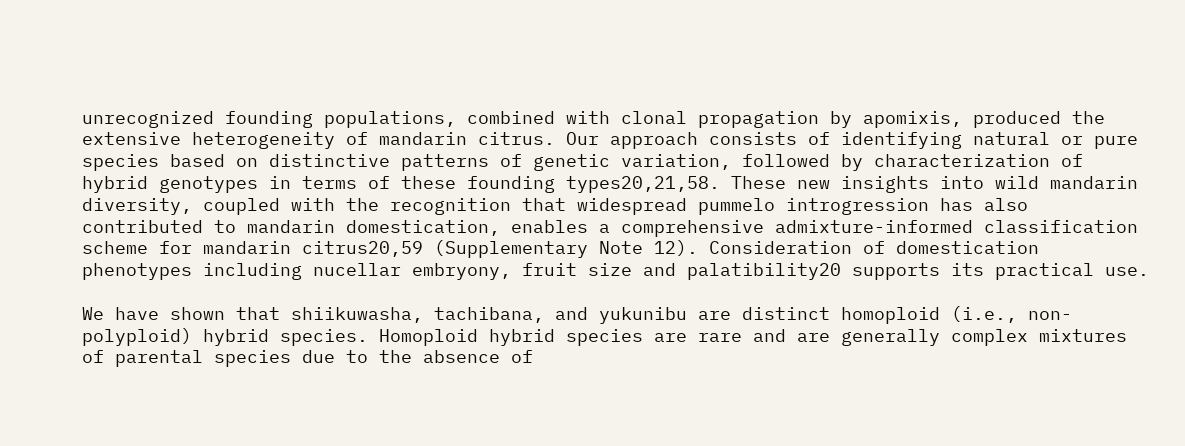unrecognized founding populations, combined with clonal propagation by apomixis, produced the extensive heterogeneity of mandarin citrus. Our approach consists of identifying natural or pure species based on distinctive patterns of genetic variation, followed by characterization of hybrid genotypes in terms of these founding types20,21,58. These new insights into wild mandarin diversity, coupled with the recognition that widespread pummelo introgression has also contributed to mandarin domestication, enables a comprehensive admixture-informed classification scheme for mandarin citrus20,59 (Supplementary Note 12). Consideration of domestication phenotypes including nucellar embryony, fruit size and palatibility20 supports its practical use.

We have shown that shiikuwasha, tachibana, and yukunibu are distinct homoploid (i.e., non-polyploid) hybrid species. Homoploid hybrid species are rare and are generally complex mixtures of parental species due to the absence of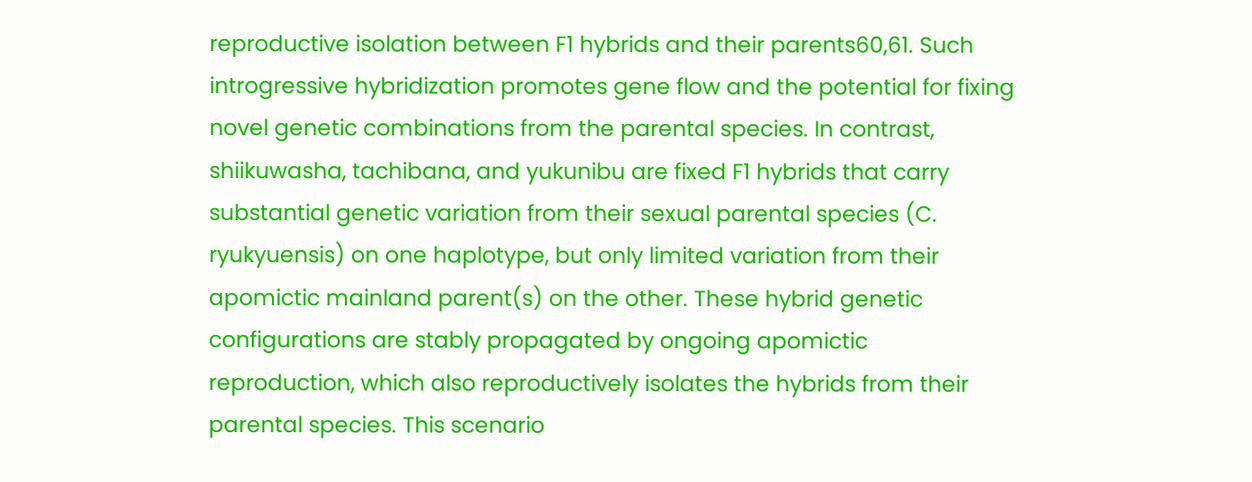reproductive isolation between F1 hybrids and their parents60,61. Such introgressive hybridization promotes gene flow and the potential for fixing novel genetic combinations from the parental species. In contrast, shiikuwasha, tachibana, and yukunibu are fixed F1 hybrids that carry substantial genetic variation from their sexual parental species (C. ryukyuensis) on one haplotype, but only limited variation from their apomictic mainland parent(s) on the other. These hybrid genetic configurations are stably propagated by ongoing apomictic reproduction, which also reproductively isolates the hybrids from their parental species. This scenario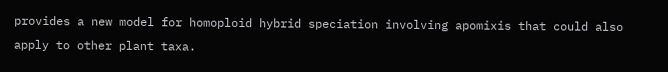provides a new model for homoploid hybrid speciation involving apomixis that could also apply to other plant taxa.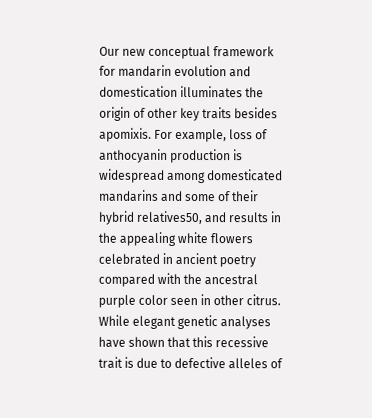Our new conceptual framework for mandarin evolution and domestication illuminates the origin of other key traits besides apomixis. For example, loss of anthocyanin production is widespread among domesticated mandarins and some of their hybrid relatives50, and results in the appealing white flowers celebrated in ancient poetry compared with the ancestral purple color seen in other citrus. While elegant genetic analyses have shown that this recessive trait is due to defective alleles of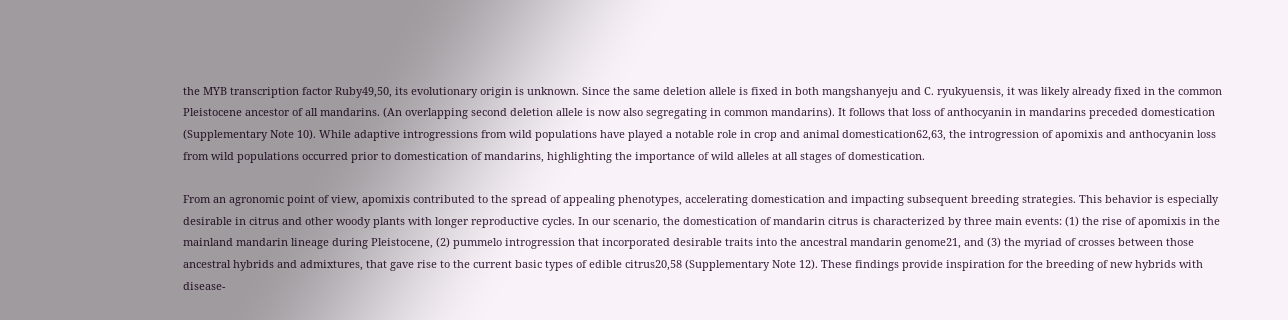the MYB transcription factor Ruby49,50, its evolutionary origin is unknown. Since the same deletion allele is fixed in both mangshanyeju and C. ryukyuensis, it was likely already fixed in the common Pleistocene ancestor of all mandarins. (An overlapping second deletion allele is now also segregating in common mandarins). It follows that loss of anthocyanin in mandarins preceded domestication (Supplementary Note 10). While adaptive introgressions from wild populations have played a notable role in crop and animal domestication62,63, the introgression of apomixis and anthocyanin loss from wild populations occurred prior to domestication of mandarins, highlighting the importance of wild alleles at all stages of domestication.

From an agronomic point of view, apomixis contributed to the spread of appealing phenotypes, accelerating domestication and impacting subsequent breeding strategies. This behavior is especially desirable in citrus and other woody plants with longer reproductive cycles. In our scenario, the domestication of mandarin citrus is characterized by three main events: (1) the rise of apomixis in the mainland mandarin lineage during Pleistocene, (2) pummelo introgression that incorporated desirable traits into the ancestral mandarin genome21, and (3) the myriad of crosses between those ancestral hybrids and admixtures, that gave rise to the current basic types of edible citrus20,58 (Supplementary Note 12). These findings provide inspiration for the breeding of new hybrids with disease-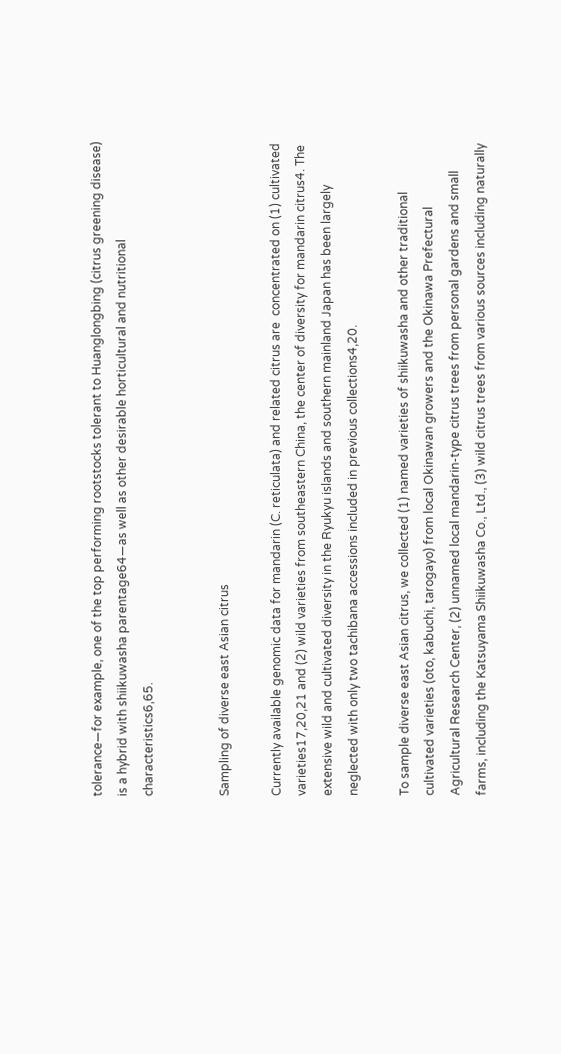tolerance—for example, one of the top performing rootstocks tolerant to Huanglongbing (citrus greening disease) is a hybrid with shiikuwasha parentage64—as well as other desirable horticultural and nutritional characteristics6,65.


Sampling of diverse east Asian citrus

Currently available genomic data for mandarin (C. reticulata) and related citrus are  concentrated on (1) cultivated varieties17,20,21 and (2) wild varieties from southeastern China, the center of diversity for mandarin citrus4. The extensive wild and cultivated diversity in the Ryukyu islands and southern mainland Japan has been largely neglected with only two tachibana accessions included in previous collections4,20.

To sample diverse east Asian citrus, we collected (1) named varieties of shiikuwasha and other traditional cultivated varieties (oto, kabuchi, tarogayo) from local Okinawan growers and the Okinawa Prefectural Agricultural Research Center, (2) unnamed local mandarin-type citrus trees from personal gardens and small farms, including the Katsuyama Shiikuwasha Co., Ltd., (3) wild citrus trees from various sources including naturally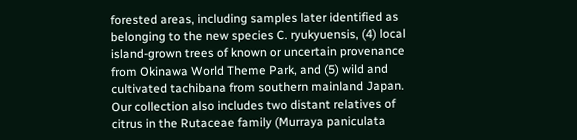forested areas, including samples later identified as belonging to the new species C. ryukyuensis, (4) local island-grown trees of known or uncertain provenance from Okinawa World Theme Park, and (5) wild and cultivated tachibana from southern mainland Japan. Our collection also includes two distant relatives of citrus in the Rutaceae family (Murraya paniculata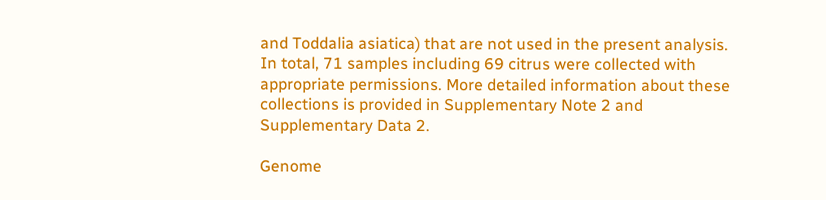and Toddalia asiatica) that are not used in the present analysis. In total, 71 samples including 69 citrus were collected with appropriate permissions. More detailed information about these collections is provided in Supplementary Note 2 and Supplementary Data 2.

Genome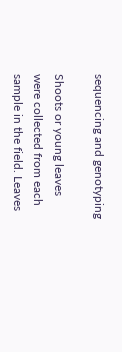sequencing and genotyping

Shoots or young leaves were collected from each sample in the field. Leaves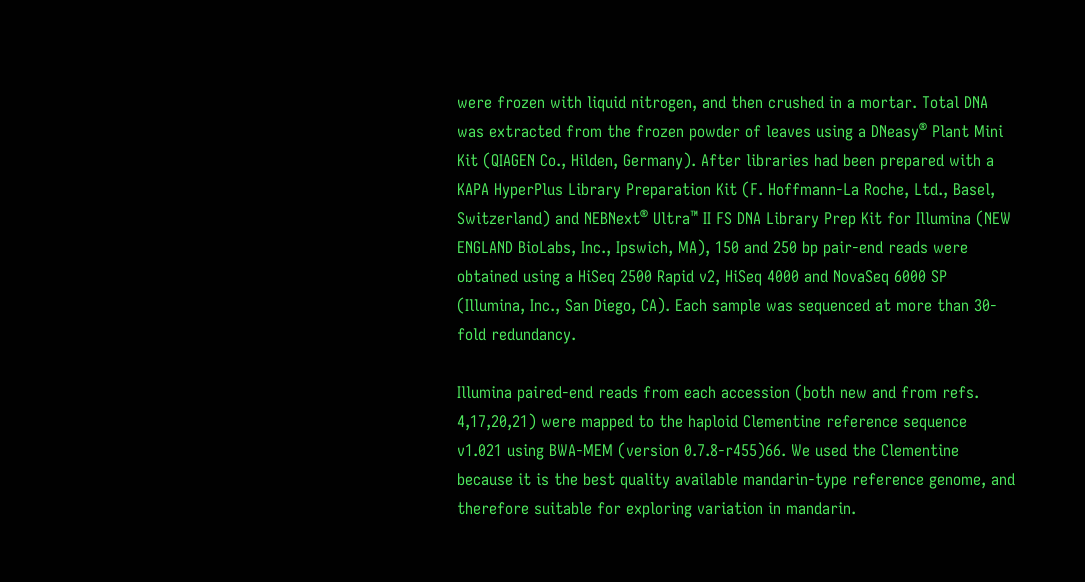were frozen with liquid nitrogen, and then crushed in a mortar. Total DNA was extracted from the frozen powder of leaves using a DNeasy® Plant Mini Kit (QIAGEN Co., Hilden, Germany). After libraries had been prepared with a KAPA HyperPlus Library Preparation Kit (F. Hoffmann-La Roche, Ltd., Basel, Switzerland) and NEBNext® Ultra™ II FS DNA Library Prep Kit for Illumina (NEW ENGLAND BioLabs, Inc., Ipswich, MA), 150 and 250 bp pair-end reads were obtained using a HiSeq 2500 Rapid v2, HiSeq 4000 and NovaSeq 6000 SP (Illumina, Inc., San Diego, CA). Each sample was sequenced at more than 30-fold redundancy.

Illumina paired-end reads from each accession (both new and from refs. 4,17,20,21) were mapped to the haploid Clementine reference sequence v1.021 using BWA-MEM (version 0.7.8-r455)66. We used the Clementine because it is the best quality available mandarin-type reference genome, and therefore suitable for exploring variation in mandarin.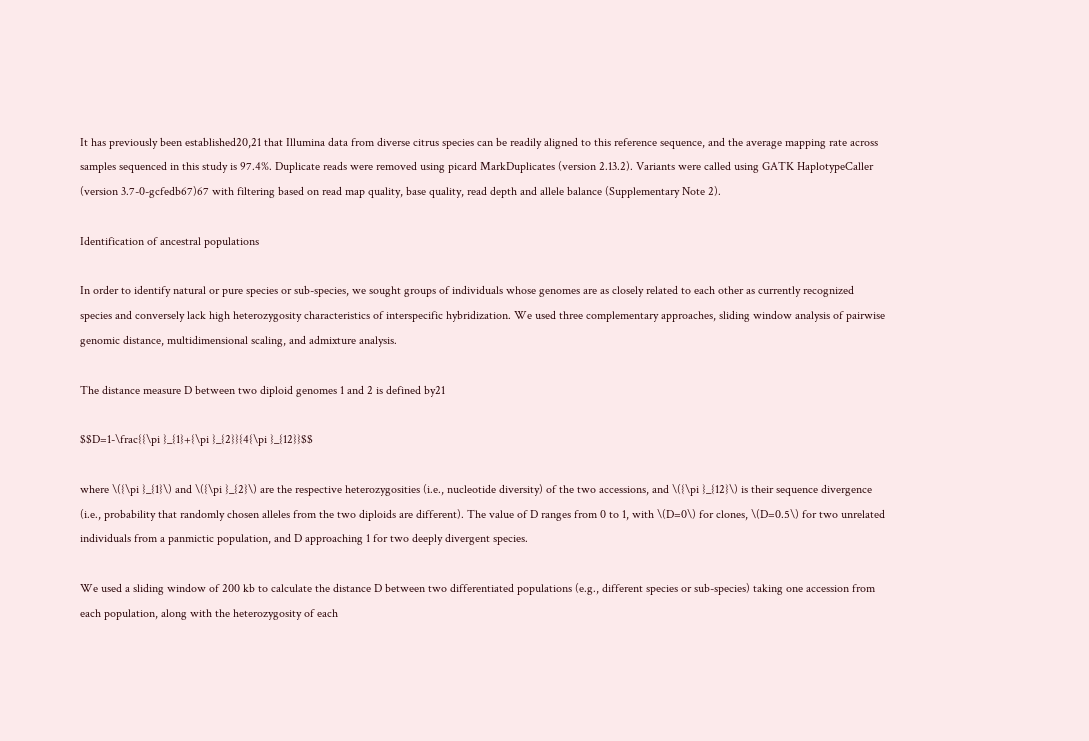It has previously been established20,21 that Illumina data from diverse citrus species can be readily aligned to this reference sequence, and the average mapping rate across samples sequenced in this study is 97.4%. Duplicate reads were removed using picard MarkDuplicates (version 2.13.2). Variants were called using GATK HaplotypeCaller (version 3.7-0-gcfedb67)67 with filtering based on read map quality, base quality, read depth and allele balance (Supplementary Note 2).

Identification of ancestral populations

In order to identify natural or pure species or sub-species, we sought groups of individuals whose genomes are as closely related to each other as currently recognized species and conversely lack high heterozygosity characteristics of interspecific hybridization. We used three complementary approaches, sliding window analysis of pairwise genomic distance, multidimensional scaling, and admixture analysis.

The distance measure D between two diploid genomes 1 and 2 is defined by21

$$D=1-\frac{{\pi }_{1}+{\pi }_{2}}{4{\pi }_{12}}$$

where \({\pi }_{1}\) and \({\pi }_{2}\) are the respective heterozygosities (i.e., nucleotide diversity) of the two accessions, and \({\pi }_{12}\) is their sequence divergence (i.e., probability that randomly chosen alleles from the two diploids are different). The value of D ranges from 0 to 1, with \(D=0\) for clones, \(D=0.5\) for two unrelated individuals from a panmictic population, and D approaching 1 for two deeply divergent species.

We used a sliding window of 200 kb to calculate the distance D between two differentiated populations (e.g., different species or sub-species) taking one accession from each population, along with the heterozygosity of each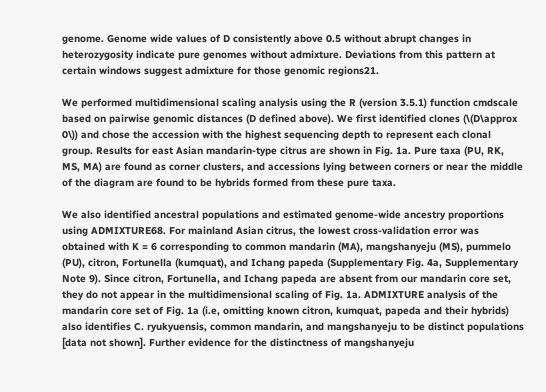genome. Genome wide values of D consistently above 0.5 without abrupt changes in heterozygosity indicate pure genomes without admixture. Deviations from this pattern at certain windows suggest admixture for those genomic regions21.

We performed multidimensional scaling analysis using the R (version 3.5.1) function cmdscale based on pairwise genomic distances (D defined above). We first identified clones (\(D\approx 0\)) and chose the accession with the highest sequencing depth to represent each clonal group. Results for east Asian mandarin-type citrus are shown in Fig. 1a. Pure taxa (PU, RK, MS, MA) are found as corner clusters, and accessions lying between corners or near the middle of the diagram are found to be hybrids formed from these pure taxa.

We also identified ancestral populations and estimated genome-wide ancestry proportions using ADMIXTURE68. For mainland Asian citrus, the lowest cross-validation error was obtained with K = 6 corresponding to common mandarin (MA), mangshanyeju (MS), pummelo (PU), citron, Fortunella (kumquat), and Ichang papeda (Supplementary Fig. 4a, Supplementary Note 9). Since citron, Fortunella, and Ichang papeda are absent from our mandarin core set, they do not appear in the multidimensional scaling of Fig. 1a. ADMIXTURE analysis of the mandarin core set of Fig. 1a (i.e, omitting known citron, kumquat, papeda and their hybrids) also identifies C. ryukyuensis, common mandarin, and mangshanyeju to be distinct populations [data not shown]. Further evidence for the distinctness of mangshanyeju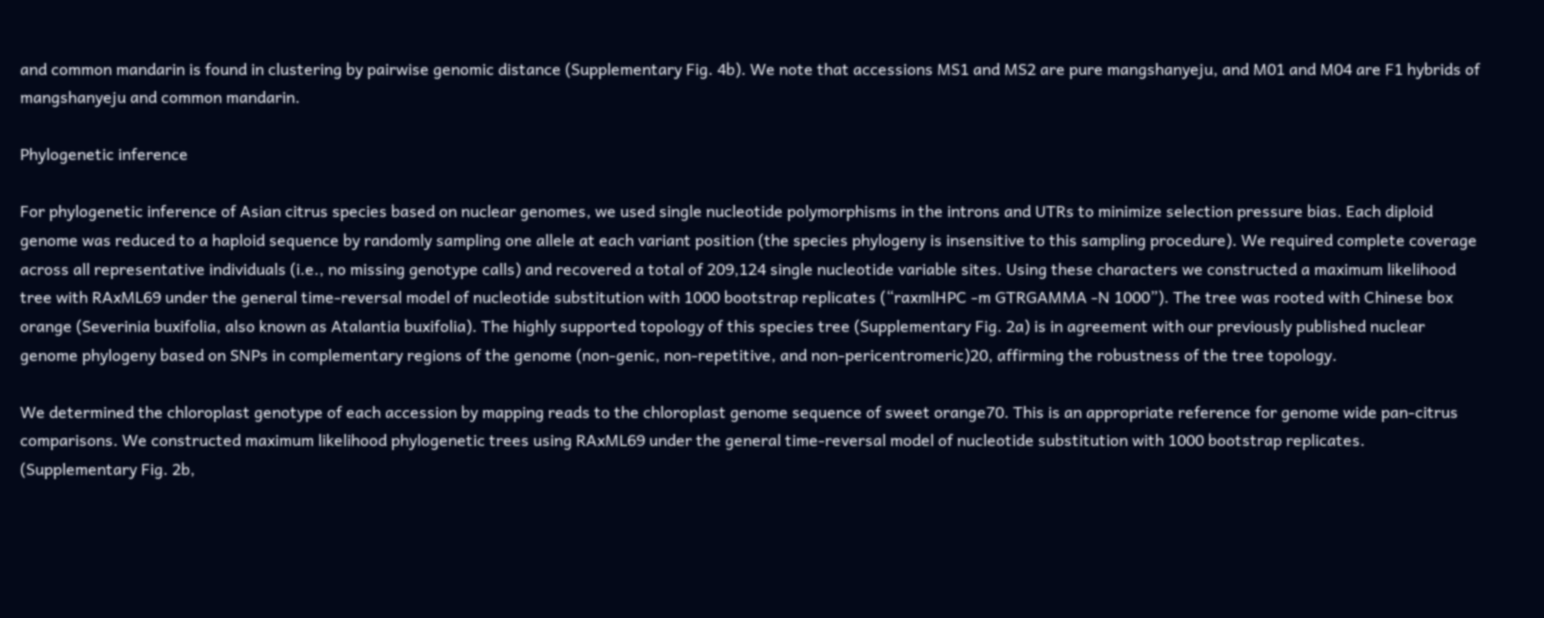and common mandarin is found in clustering by pairwise genomic distance (Supplementary Fig. 4b). We note that accessions MS1 and MS2 are pure mangshanyeju, and M01 and M04 are F1 hybrids of mangshanyeju and common mandarin.

Phylogenetic inference

For phylogenetic inference of Asian citrus species based on nuclear genomes, we used single nucleotide polymorphisms in the introns and UTRs to minimize selection pressure bias. Each diploid genome was reduced to a haploid sequence by randomly sampling one allele at each variant position (the species phylogeny is insensitive to this sampling procedure). We required complete coverage across all representative individuals (i.e., no missing genotype calls) and recovered a total of 209,124 single nucleotide variable sites. Using these characters we constructed a maximum likelihood tree with RAxML69 under the general time-reversal model of nucleotide substitution with 1000 bootstrap replicates (“raxmlHPC -m GTRGAMMA -N 1000”). The tree was rooted with Chinese box orange (Severinia buxifolia, also known as Atalantia buxifolia). The highly supported topology of this species tree (Supplementary Fig. 2a) is in agreement with our previously published nuclear genome phylogeny based on SNPs in complementary regions of the genome (non-genic, non-repetitive, and non-pericentromeric)20, affirming the robustness of the tree topology.

We determined the chloroplast genotype of each accession by mapping reads to the chloroplast genome sequence of sweet orange70. This is an appropriate reference for genome wide pan-citrus comparisons. We constructed maximum likelihood phylogenetic trees using RAxML69 under the general time-reversal model of nucleotide substitution with 1000 bootstrap replicates. (Supplementary Fig. 2b,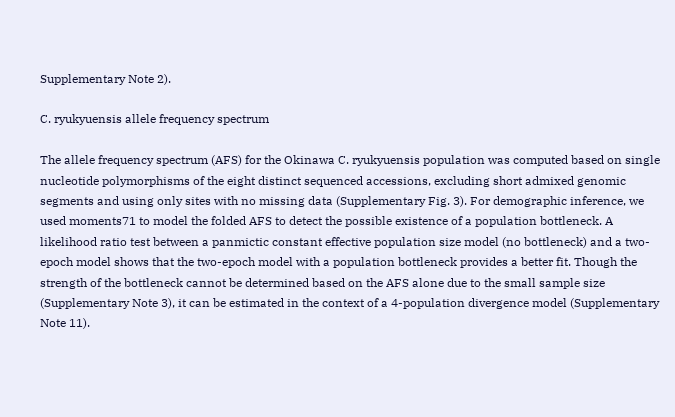Supplementary Note 2).

C. ryukyuensis allele frequency spectrum

The allele frequency spectrum (AFS) for the Okinawa C. ryukyuensis population was computed based on single nucleotide polymorphisms of the eight distinct sequenced accessions, excluding short admixed genomic segments and using only sites with no missing data (Supplementary Fig. 3). For demographic inference, we used moments71 to model the folded AFS to detect the possible existence of a population bottleneck. A likelihood ratio test between a panmictic constant effective population size model (no bottleneck) and a two-epoch model shows that the two-epoch model with a population bottleneck provides a better fit. Though the strength of the bottleneck cannot be determined based on the AFS alone due to the small sample size (Supplementary Note 3), it can be estimated in the context of a 4-population divergence model (Supplementary Note 11).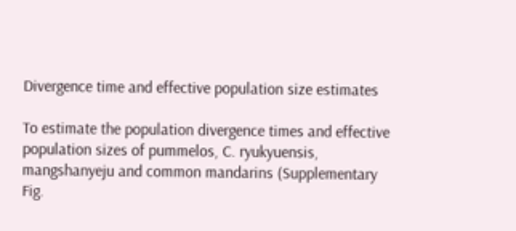Divergence time and effective population size estimates

To estimate the population divergence times and effective population sizes of pummelos, C. ryukyuensis, mangshanyeju and common mandarins (Supplementary Fig.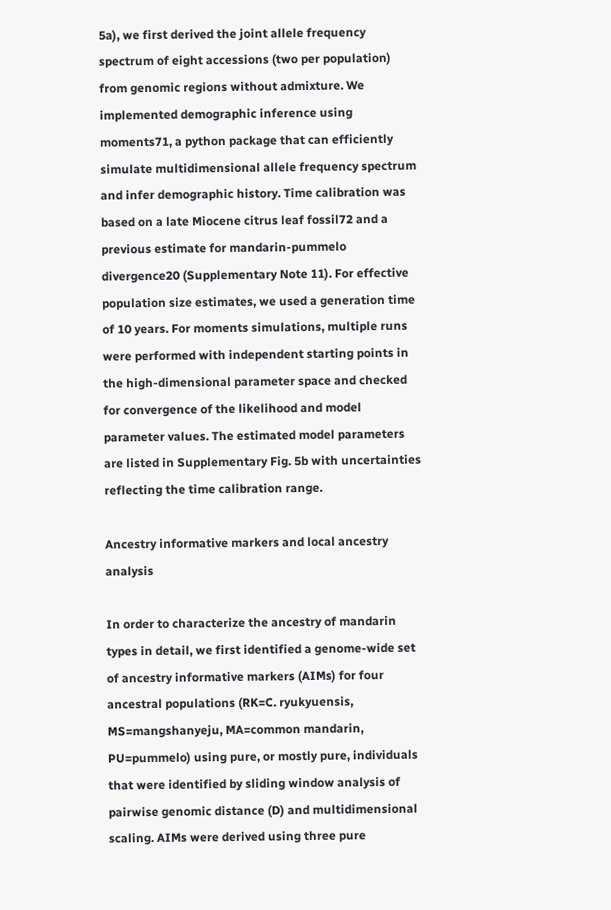5a), we first derived the joint allele frequency spectrum of eight accessions (two per population) from genomic regions without admixture. We implemented demographic inference using moments71, a python package that can efficiently simulate multidimensional allele frequency spectrum and infer demographic history. Time calibration was based on a late Miocene citrus leaf fossil72 and a previous estimate for mandarin-pummelo divergence20 (Supplementary Note 11). For effective population size estimates, we used a generation time of 10 years. For moments simulations, multiple runs were performed with independent starting points in the high-dimensional parameter space and checked for convergence of the likelihood and model parameter values. The estimated model parameters are listed in Supplementary Fig. 5b with uncertainties reflecting the time calibration range.

Ancestry informative markers and local ancestry analysis

In order to characterize the ancestry of mandarin types in detail, we first identified a genome-wide set of ancestry informative markers (AIMs) for four ancestral populations (RK=C. ryukyuensis, MS=mangshanyeju, MA=common mandarin, PU=pummelo) using pure, or mostly pure, individuals that were identified by sliding window analysis of pairwise genomic distance (D) and multidimensional scaling. AIMs were derived using three pure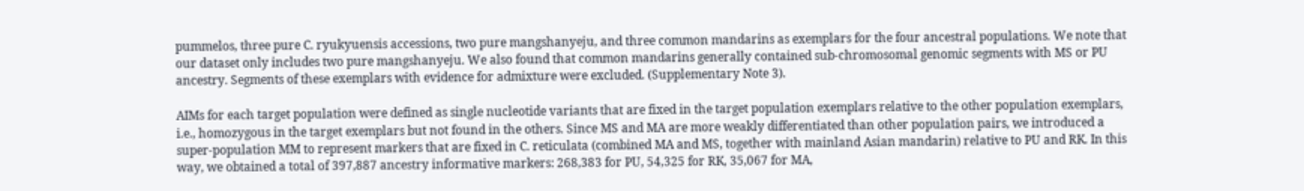pummelos, three pure C. ryukyuensis accessions, two pure mangshanyeju, and three common mandarins as exemplars for the four ancestral populations. We note that our dataset only includes two pure mangshanyeju. We also found that common mandarins generally contained sub-chromosomal genomic segments with MS or PU ancestry. Segments of these exemplars with evidence for admixture were excluded. (Supplementary Note 3).

AIMs for each target population were defined as single nucleotide variants that are fixed in the target population exemplars relative to the other population exemplars, i.e., homozygous in the target exemplars but not found in the others. Since MS and MA are more weakly differentiated than other population pairs, we introduced a super-population MM to represent markers that are fixed in C. reticulata (combined MA and MS, together with mainland Asian mandarin) relative to PU and RK. In this way, we obtained a total of 397,887 ancestry informative markers: 268,383 for PU, 54,325 for RK, 35,067 for MA,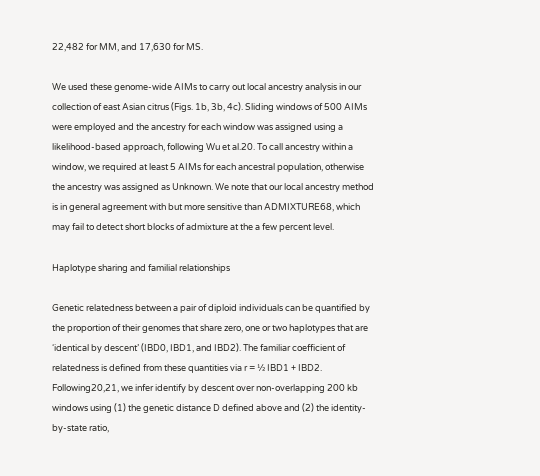22,482 for MM, and 17,630 for MS.

We used these genome-wide AIMs to carry out local ancestry analysis in our collection of east Asian citrus (Figs. 1b, 3b, 4c). Sliding windows of 500 AIMs were employed and the ancestry for each window was assigned using a likelihood-based approach, following Wu et al.20. To call ancestry within a window, we required at least 5 AIMs for each ancestral population, otherwise the ancestry was assigned as Unknown. We note that our local ancestry method is in general agreement with but more sensitive than ADMIXTURE68, which may fail to detect short blocks of admixture at the a few percent level.

Haplotype sharing and familial relationships

Genetic relatedness between a pair of diploid individuals can be quantified by the proportion of their genomes that share zero, one or two haplotypes that are ‘identical by descent’ (IBD0, IBD1, and IBD2). The familiar coefficient of relatedness is defined from these quantities via r = ½ IBD1 + IBD2. Following20,21, we infer identify by descent over non-overlapping 200 kb windows using (1) the genetic distance D defined above and (2) the identity-by-state ratio,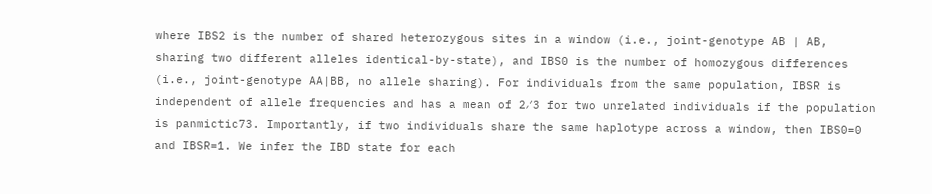where IBS2 is the number of shared heterozygous sites in a window (i.e., joint-genotype AB | AB, sharing two different alleles identical-by-state), and IBS0 is the number of homozygous differences (i.e., joint-genotype AA|BB, no allele sharing). For individuals from the same population, IBSR is independent of allele frequencies and has a mean of 2⁄3 for two unrelated individuals if the population is panmictic73. Importantly, if two individuals share the same haplotype across a window, then IBS0=0 and IBSR=1. We infer the IBD state for each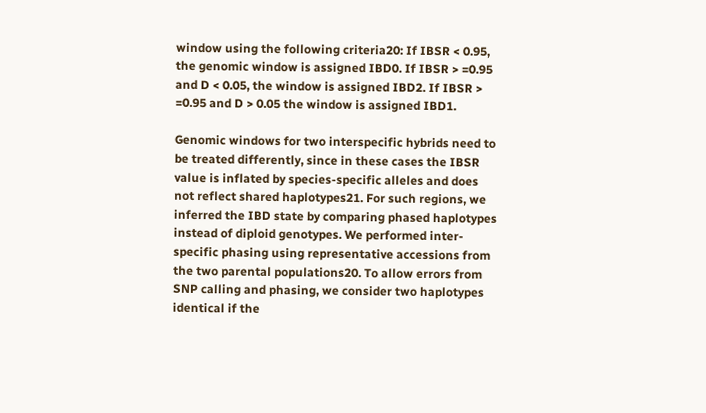window using the following criteria20: If IBSR < 0.95, the genomic window is assigned IBD0. If IBSR > =0.95 and D < 0.05, the window is assigned IBD2. If IBSR > =0.95 and D > 0.05 the window is assigned IBD1.

Genomic windows for two interspecific hybrids need to be treated differently, since in these cases the IBSR value is inflated by species-specific alleles and does not reflect shared haplotypes21. For such regions, we inferred the IBD state by comparing phased haplotypes instead of diploid genotypes. We performed inter-specific phasing using representative accessions from the two parental populations20. To allow errors from SNP calling and phasing, we consider two haplotypes identical if the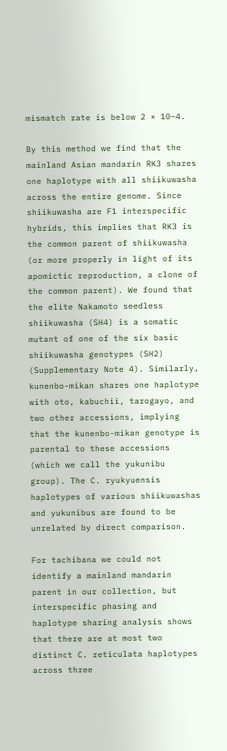mismatch rate is below 2 × 10−4.

By this method we find that the mainland Asian mandarin RK3 shares one haplotype with all shiikuwasha across the entire genome. Since shiikuwasha are F1 interspecific hybrids, this implies that RK3 is the common parent of shiikuwasha (or more properly in light of its apomictic reproduction, a clone of the common parent). We found that the elite Nakamoto seedless shiikuwasha (SH4) is a somatic mutant of one of the six basic shiikuwasha genotypes (SH2) (Supplementary Note 4). Similarly, kunenbo-mikan shares one haplotype with oto, kabuchii, tarogayo, and two other accessions, implying that the kunenbo-mikan genotype is parental to these accessions (which we call the yukunibu group). The C. ryukyuensis haplotypes of various shiikuwashas and yukunibus are found to be unrelated by direct comparison.

For tachibana we could not identify a mainland mandarin parent in our collection, but interspecific phasing and haplotype sharing analysis shows that there are at most two distinct C. reticulata haplotypes across three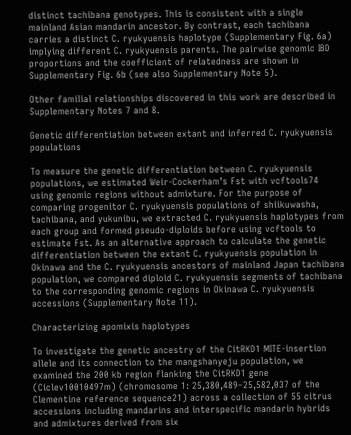distinct tachibana genotypes. This is consistent with a single mainland Asian mandarin ancestor. By contrast, each tachibana carries a distinct C. ryukyuensis haplotype (Supplementary Fig. 6a) implying different C. ryukyuensis parents. The pairwise genomic IBD proportions and the coefficient of relatedness are shown in Supplementary Fig. 6b (see also Supplementary Note 5).

Other familial relationships discovered in this work are described in Supplementary Notes 7 and 8.

Genetic differentiation between extant and inferred C. ryukyuensis populations

To measure the genetic differentiation between C. ryukyuensis populations, we estimated Weir-Cockerham’s Fst with vcftools74 using genomic regions without admixture. For the purpose of comparing progenitor C. ryukyuensis populations of shiikuwasha, tachibana, and yukunibu, we extracted C. ryukyuensis haplotypes from each group and formed pseudo-diploids before using vcftools to estimate Fst. As an alternative approach to calculate the genetic differentiation between the extant C. ryukyuensis population in Okinawa and the C. ryukyuensis ancestors of mainland Japan tachibana population, we compared diploid C. ryukyuensis segments of tachibana to the corresponding genomic regions in Okinawa C. ryukyuensis accessions (Supplementary Note 11).

Characterizing apomixis haplotypes

To investigate the genetic ancestry of the CitRKD1 MITE-insertion allele and its connection to the mangshanyeju population, we examined the 200 kb region flanking the CitRKD1 gene (Ciclev10010497m) (chromosome 1: 25,380,489–25,582,037 of the Clementine reference sequence21) across a collection of 55 citrus accessions including mandarins and interspecific mandarin hybrids and admixtures derived from six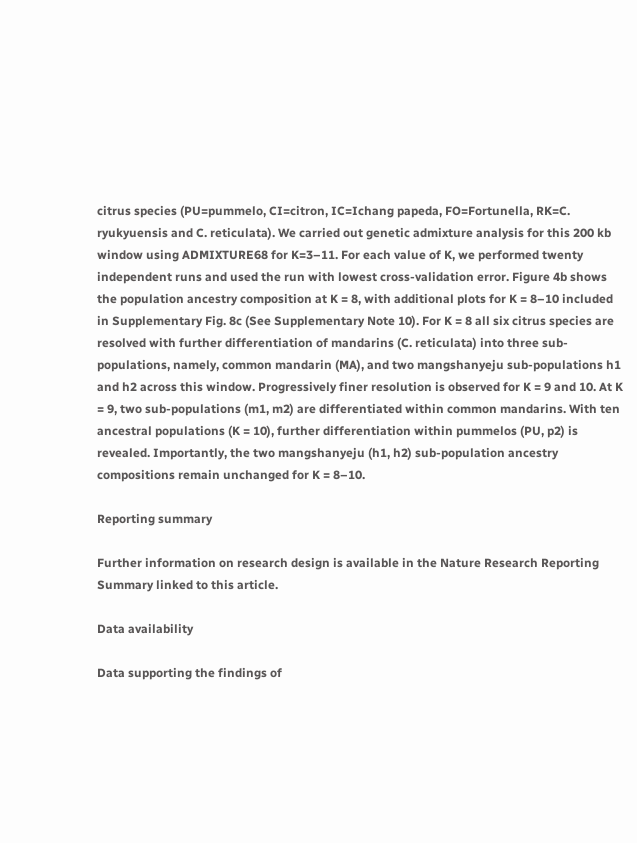citrus species (PU=pummelo, CI=citron, IC=Ichang papeda, FO=Fortunella, RK=C. ryukyuensis and C. reticulata). We carried out genetic admixture analysis for this 200 kb window using ADMIXTURE68 for K=3–11. For each value of K, we performed twenty independent runs and used the run with lowest cross-validation error. Figure 4b shows the population ancestry composition at K = 8, with additional plots for K = 8–10 included in Supplementary Fig. 8c (See Supplementary Note 10). For K = 8 all six citrus species are resolved with further differentiation of mandarins (C. reticulata) into three sub-populations, namely, common mandarin (MA), and two mangshanyeju sub-populations h1 and h2 across this window. Progressively finer resolution is observed for K = 9 and 10. At K = 9, two sub-populations (m1, m2) are differentiated within common mandarins. With ten ancestral populations (K = 10), further differentiation within pummelos (PU, p2) is revealed. Importantly, the two mangshanyeju (h1, h2) sub-population ancestry compositions remain unchanged for K = 8–10.

Reporting summary

Further information on research design is available in the Nature Research Reporting Summary linked to this article.

Data availability

Data supporting the findings of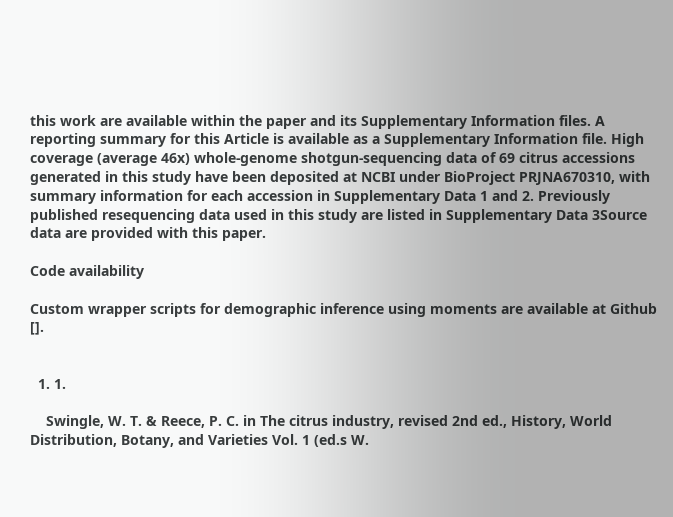this work are available within the paper and its Supplementary Information files. A reporting summary for this Article is available as a Supplementary Information file. High coverage (average 46x) whole-genome shotgun-sequencing data of 69 citrus accessions generated in this study have been deposited at NCBI under BioProject PRJNA670310, with summary information for each accession in Supplementary Data 1 and 2. Previously published resequencing data used in this study are listed in Supplementary Data 3Source data are provided with this paper.

Code availability

Custom wrapper scripts for demographic inference using moments are available at Github [].


  1. 1.

    Swingle, W. T. & Reece, P. C. in The citrus industry, revised 2nd ed., History, World Distribution, Botany, and Varieties Vol. 1 (ed.s W.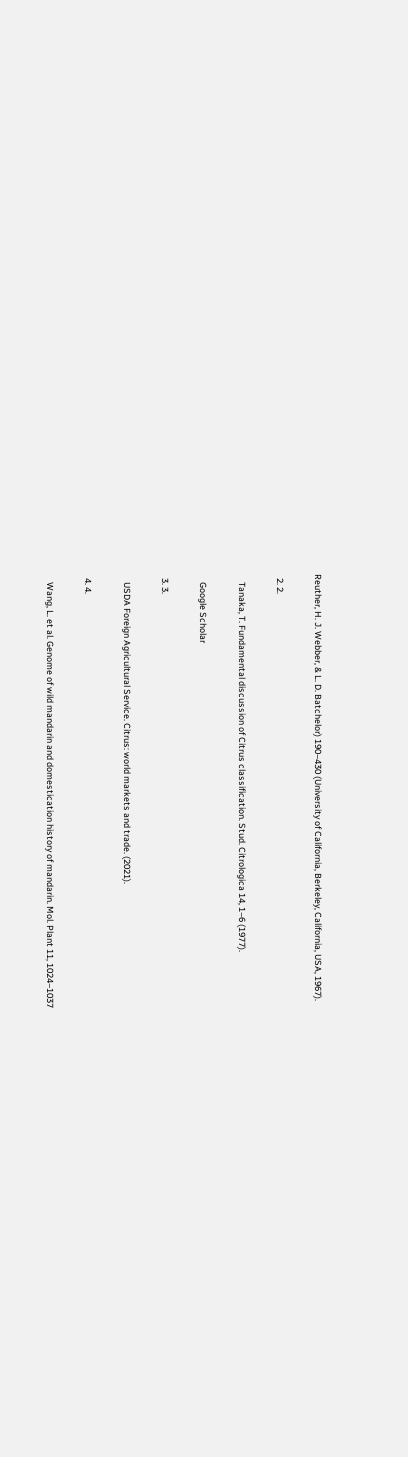Reuther, H. J. Webber, & L. D. Batchelor) 190–430 (University of California, Berkeley, California, USA, 1967).

  2. 2.

    Tanaka, T. Fundamental discussion of Citrus classification. Stud. Citrologica 14, 1–6 (1977).

    Google Scholar

  3. 3.

    USDA Foreign Agricultural Service. Citrus: world markets and trade. (2021).

  4. 4.

    Wang, L. et al. Genome of wild mandarin and domestication history of mandarin. Mol. Plant 11, 1024–1037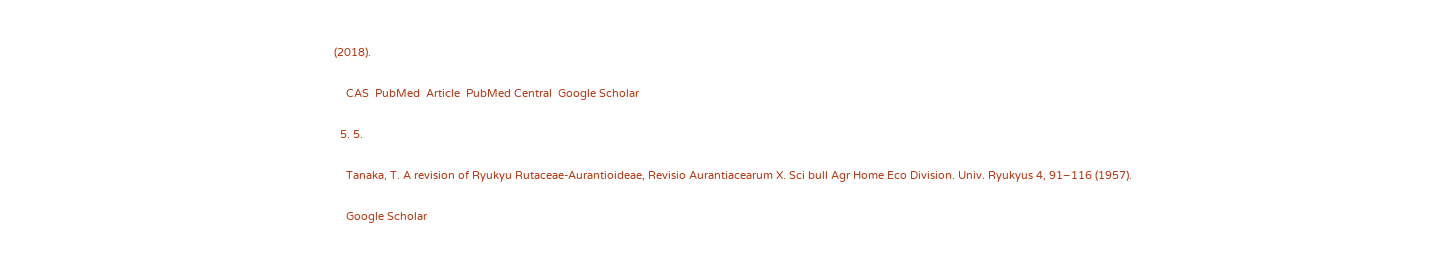(2018).

    CAS  PubMed  Article  PubMed Central  Google Scholar

  5. 5.

    Tanaka, T. A revision of Ryukyu Rutaceae-Aurantioideae, Revisio Aurantiacearum X. Sci bull Agr Home Eco Division. Univ. Ryukyus 4, 91–116 (1957).

    Google Scholar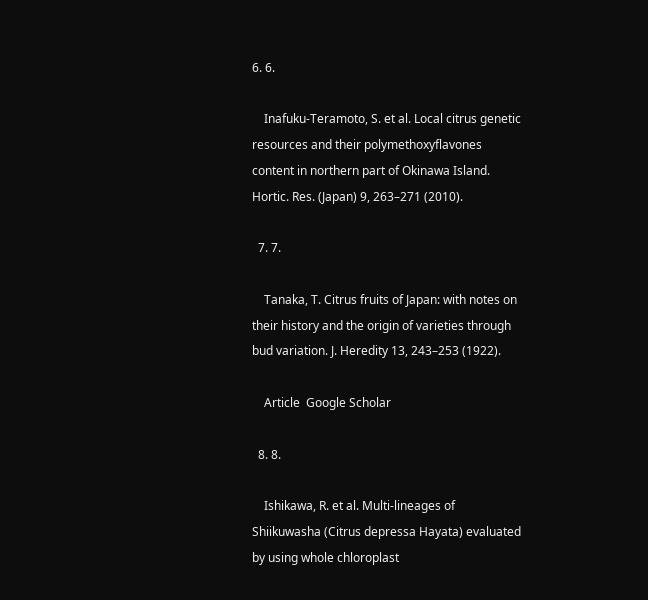6. 6.

    Inafuku-Teramoto, S. et al. Local citrus genetic resources and their polymethoxyflavones content in northern part of Okinawa Island. Hortic. Res. (Japan) 9, 263–271 (2010).

  7. 7.

    Tanaka, T. Citrus fruits of Japan: with notes on their history and the origin of varieties through bud variation. J. Heredity 13, 243–253 (1922).

    Article  Google Scholar

  8. 8.

    Ishikawa, R. et al. Multi-lineages of Shiikuwasha (Citrus depressa Hayata) evaluated by using whole chloroplast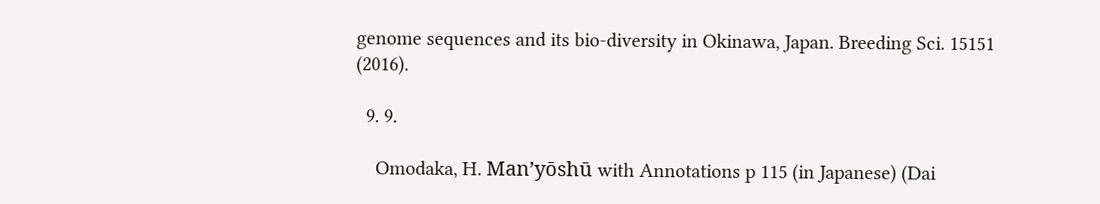genome sequences and its bio-diversity in Okinawa, Japan. Breeding Sci. 15151 (2016).

  9. 9.

    Omodaka, H. Man’yōshū with Annotations p 115 (in Japanese) (Dai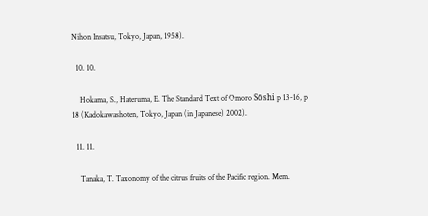Nihon Insatsu, Tokyo, Japan, 1958).

  10. 10.

    Hokama, S., Hateruma, E. The Standard Text of Omoro Sōshi p 13-16, p 18 (Kadokawashoten, Tokyo, Japan (in Japanese) 2002).

  11. 11.

    Tanaka, T. Taxonomy of the citrus fruits of the Pacific region. Mem.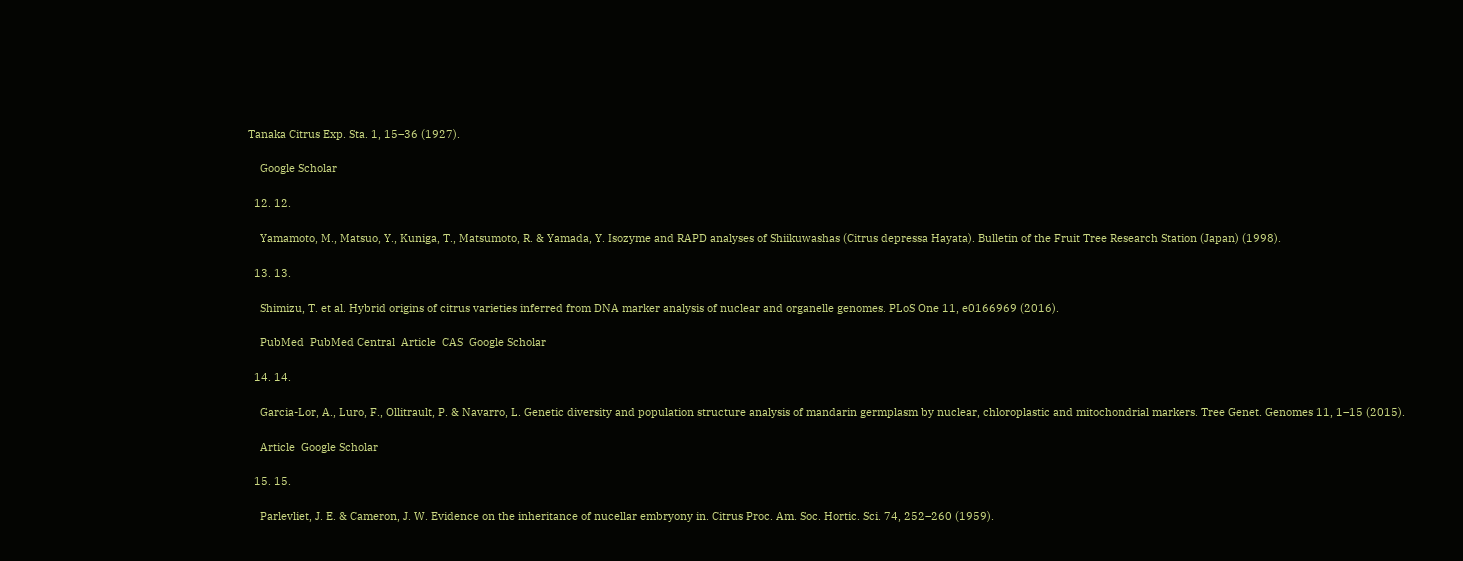Tanaka Citrus Exp. Sta. 1, 15–36 (1927).

    Google Scholar

  12. 12.

    Yamamoto, M., Matsuo, Y., Kuniga, T., Matsumoto, R. & Yamada, Y. Isozyme and RAPD analyses of Shiikuwashas (Citrus depressa Hayata). Bulletin of the Fruit Tree Research Station (Japan) (1998).

  13. 13.

    Shimizu, T. et al. Hybrid origins of citrus varieties inferred from DNA marker analysis of nuclear and organelle genomes. PLoS One 11, e0166969 (2016).

    PubMed  PubMed Central  Article  CAS  Google Scholar

  14. 14.

    Garcia-Lor, A., Luro, F., Ollitrault, P. & Navarro, L. Genetic diversity and population structure analysis of mandarin germplasm by nuclear, chloroplastic and mitochondrial markers. Tree Genet. Genomes 11, 1–15 (2015).

    Article  Google Scholar

  15. 15.

    Parlevliet, J. E. & Cameron, J. W. Evidence on the inheritance of nucellar embryony in. Citrus Proc. Am. Soc. Hortic. Sci. 74, 252–260 (1959).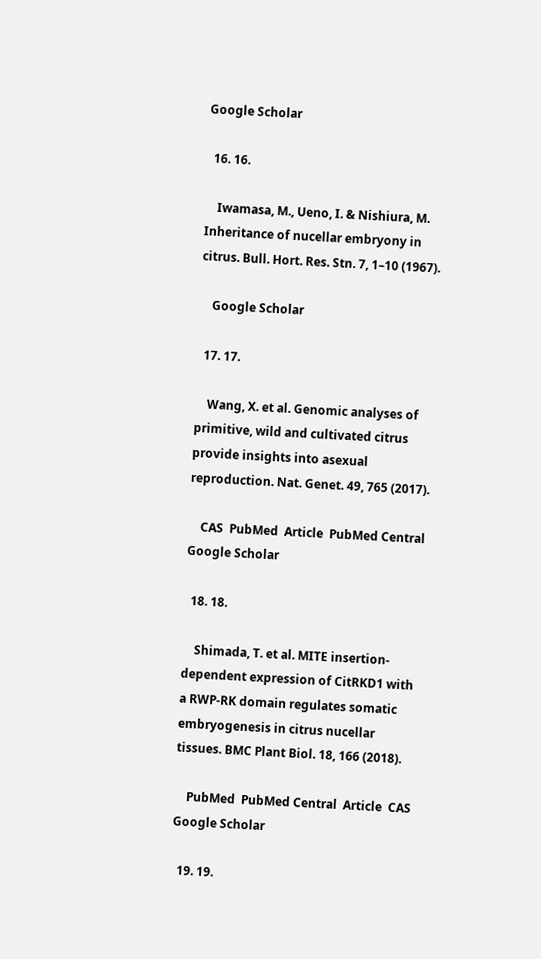Google Scholar

  16. 16.

    Iwamasa, M., Ueno, I. & Nishiura, M. Inheritance of nucellar embryony in citrus. Bull. Hort. Res. Stn. 7, 1–10 (1967).

    Google Scholar

  17. 17.

    Wang, X. et al. Genomic analyses of primitive, wild and cultivated citrus provide insights into asexual reproduction. Nat. Genet. 49, 765 (2017).

    CAS  PubMed  Article  PubMed Central  Google Scholar

  18. 18.

    Shimada, T. et al. MITE insertion-dependent expression of CitRKD1 with a RWP-RK domain regulates somatic embryogenesis in citrus nucellar tissues. BMC Plant Biol. 18, 166 (2018).

    PubMed  PubMed Central  Article  CAS  Google Scholar

  19. 19.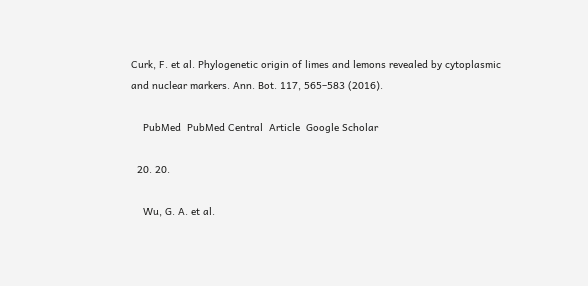Curk, F. et al. Phylogenetic origin of limes and lemons revealed by cytoplasmic and nuclear markers. Ann. Bot. 117, 565–583 (2016).

    PubMed  PubMed Central  Article  Google Scholar

  20. 20.

    Wu, G. A. et al.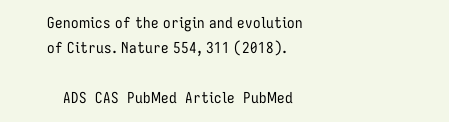Genomics of the origin and evolution of Citrus. Nature 554, 311 (2018).

    ADS  CAS  PubMed  Article  PubMed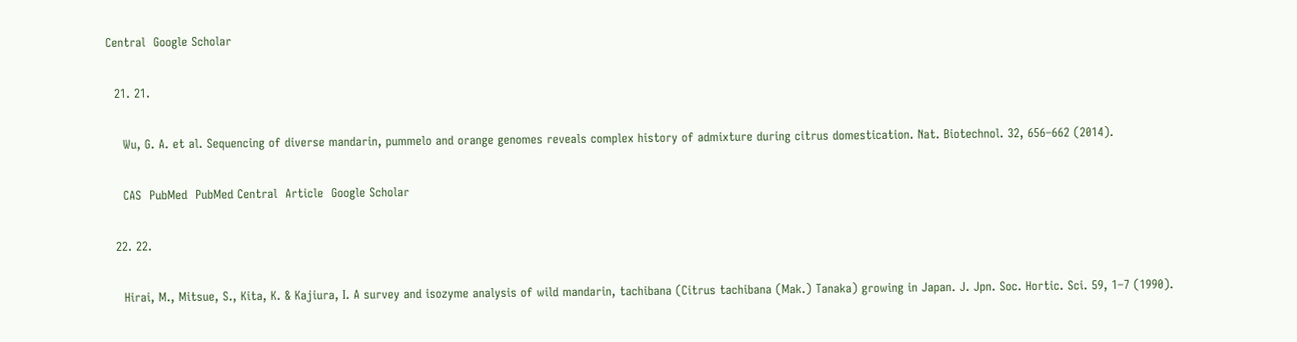Central  Google Scholar

  21. 21.

    Wu, G. A. et al. Sequencing of diverse mandarin, pummelo and orange genomes reveals complex history of admixture during citrus domestication. Nat. Biotechnol. 32, 656–662 (2014).

    CAS  PubMed  PubMed Central  Article  Google Scholar

  22. 22.

    Hirai, M., Mitsue, S., Kita, K. & Kajiura, I. A survey and isozyme analysis of wild mandarin, tachibana (Citrus tachibana (Mak.) Tanaka) growing in Japan. J. Jpn. Soc. Hortic. Sci. 59, 1–7 (1990).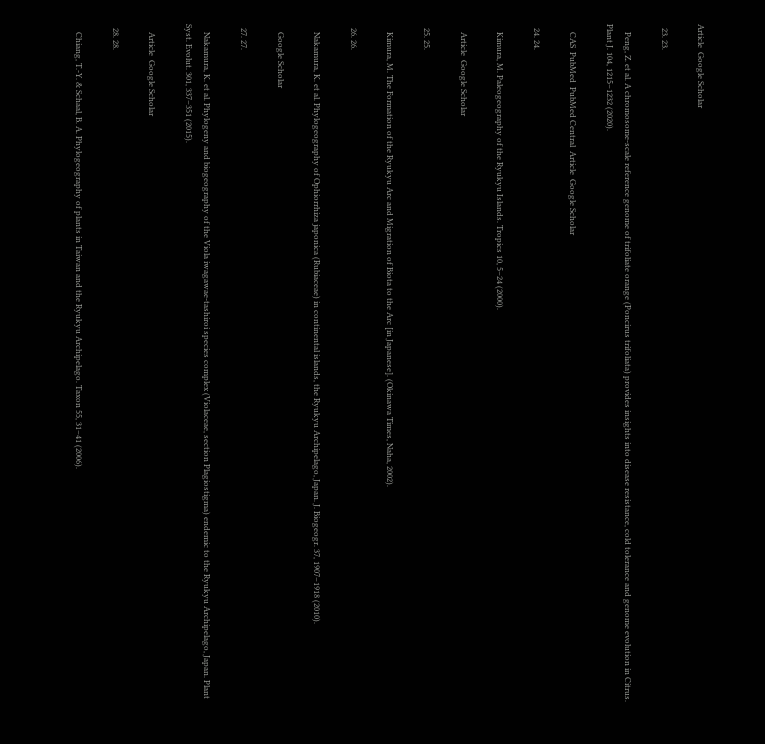Article  Google Scholar

  23. 23.

    Peng, Z. et al. A chromosome-scale reference genome of trifoliate orange (Poncirus trifoliata) provides insights into disease resistance, cold tolerance and genome evolution in Citrus. Plant J. 104, 1215–1232 (2020).

    CAS  PubMed  PubMed Central  Article  Google Scholar

  24. 24.

    Kimura, M. Paleogeography of the Ryukyu Islands. Tropics 10, 5–24 (2000).

    Article  Google Scholar

  25. 25.

    Kimura, M. The Formation of the Ryukyu Arc and Migration of Biota to the Arc [in Japanese]. (Okinawa Times, Naha, 2002).

  26. 26.

    Nakamura, K. et al. Phylogeography of Ophiorrhiza japonica (Rubiaceae) in continental islands, the Ryukyu Archipelago, Japan. J. Biogeogr. 37, 1907–1918 (2010).

    Google Scholar

  27. 27.

    Nakamura, K. et al. Phylogeny and biogeography of the Viola iwagawae-tashiroi species complex (Violaceae, section Plagiostigma) endemic to the Ryukyu Archipelago, Japan. Plant Syst. Evolut. 301, 337–351 (2015).

    Article  Google Scholar

  28. 28.

    Chiang, T.-Y. & Schaal, B. A. Phylogeography of plants in Taiwan and the Ryukyu Archipelago. Taxon 55, 31–41 (2006).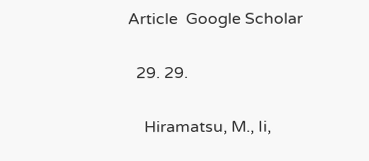Article  Google Scholar

  29. 29.

    Hiramatsu, M., Ii,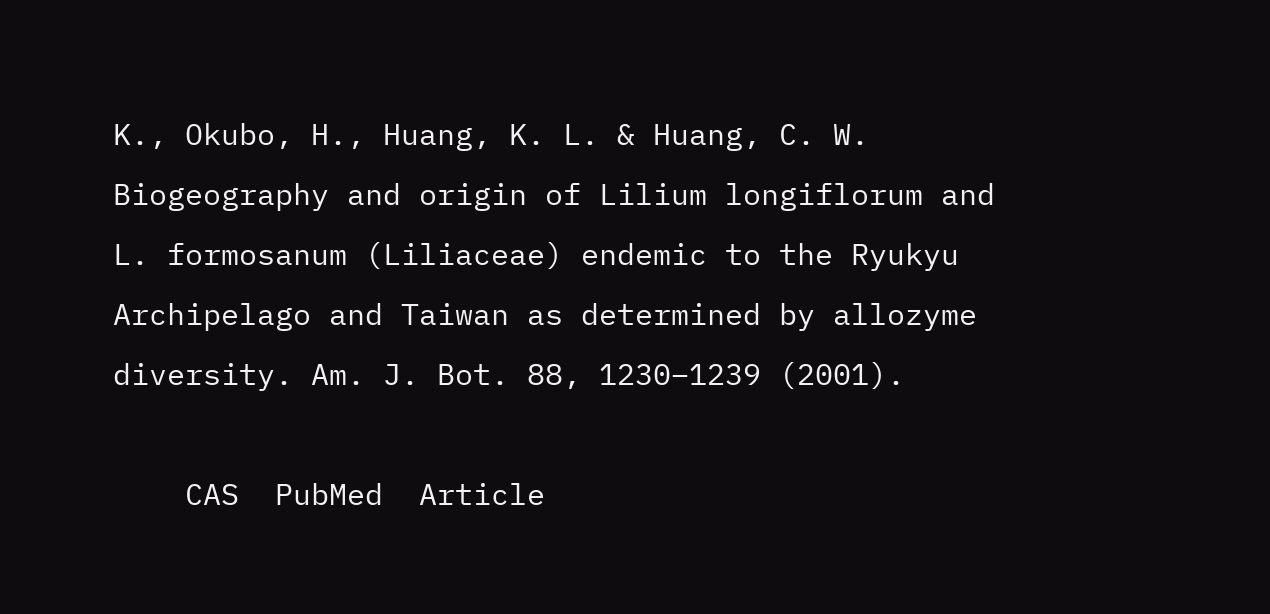K., Okubo, H., Huang, K. L. & Huang, C. W. Biogeography and origin of Lilium longiflorum and L. formosanum (Liliaceae) endemic to the Ryukyu Archipelago and Taiwan as determined by allozyme diversity. Am. J. Bot. 88, 1230–1239 (2001).

    CAS  PubMed  Article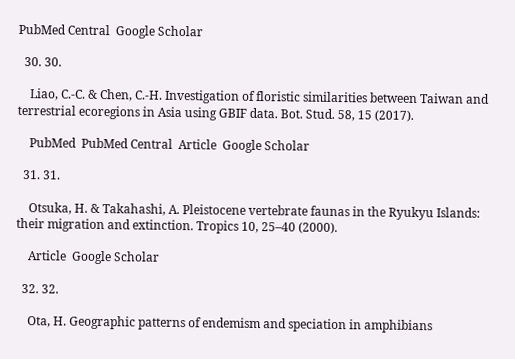PubMed Central  Google Scholar

  30. 30.

    Liao, C.-C. & Chen, C.-H. Investigation of floristic similarities between Taiwan and terrestrial ecoregions in Asia using GBIF data. Bot. Stud. 58, 15 (2017).

    PubMed  PubMed Central  Article  Google Scholar

  31. 31.

    Otsuka, H. & Takahashi, A. Pleistocene vertebrate faunas in the Ryukyu Islands: their migration and extinction. Tropics 10, 25–40 (2000).

    Article  Google Scholar

  32. 32.

    Ota, H. Geographic patterns of endemism and speciation in amphibians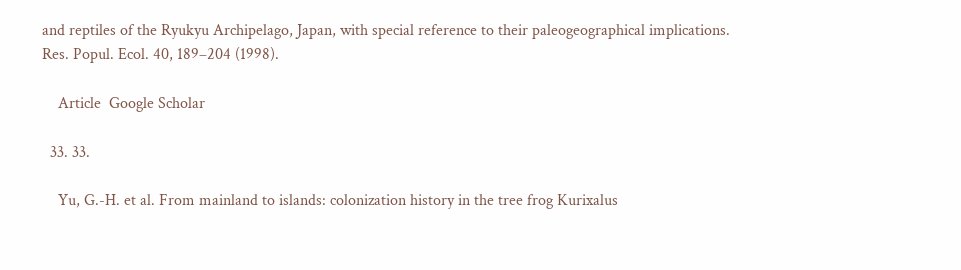and reptiles of the Ryukyu Archipelago, Japan, with special reference to their paleogeographical implications. Res. Popul. Ecol. 40, 189–204 (1998).

    Article  Google Scholar

  33. 33.

    Yu, G.-H. et al. From mainland to islands: colonization history in the tree frog Kurixalus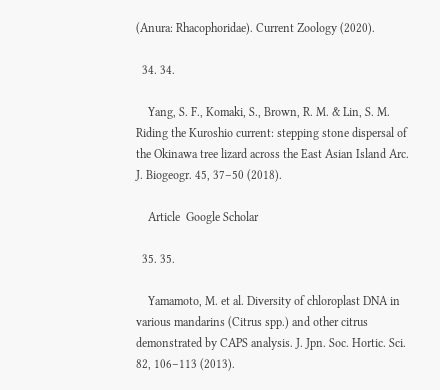(Anura: Rhacophoridae). Current Zoology (2020).

  34. 34.

    Yang, S. F., Komaki, S., Brown, R. M. & Lin, S. M. Riding the Kuroshio current: stepping stone dispersal of the Okinawa tree lizard across the East Asian Island Arc. J. Biogeogr. 45, 37–50 (2018).

    Article  Google Scholar

  35. 35.

    Yamamoto, M. et al. Diversity of chloroplast DNA in various mandarins (Citrus spp.) and other citrus demonstrated by CAPS analysis. J. Jpn. Soc. Hortic. Sci. 82, 106–113 (2013).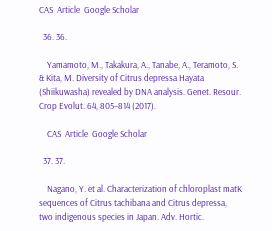CAS  Article  Google Scholar

  36. 36.

    Yamamoto, M., Takakura, A., Tanabe, A., Teramoto, S. & Kita, M. Diversity of Citrus depressa Hayata (Shiikuwasha) revealed by DNA analysis. Genet. Resour. Crop Evolut. 64, 805–814 (2017).

    CAS  Article  Google Scholar

  37. 37.

    Nagano, Y. et al. Characterization of chloroplast matK sequences of Citrus tachibana and Citrus depressa, two indigenous species in Japan. Adv. Hortic.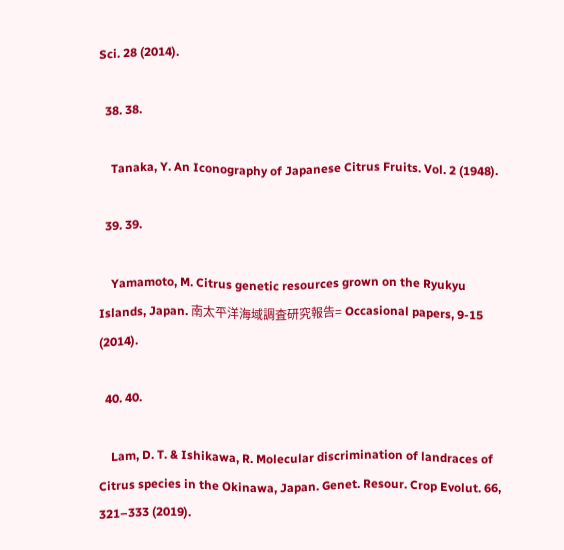Sci. 28 (2014).

  38. 38.

    Tanaka, Y. An Iconography of Japanese Citrus Fruits. Vol. 2 (1948).

  39. 39.

    Yamamoto, M. Citrus genetic resources grown on the Ryukyu Islands, Japan. 南太平洋海域調査研究報告= Occasional papers, 9-15 (2014).

  40. 40.

    Lam, D. T. & Ishikawa, R. Molecular discrimination of landraces of Citrus species in the Okinawa, Japan. Genet. Resour. Crop Evolut. 66, 321–333 (2019).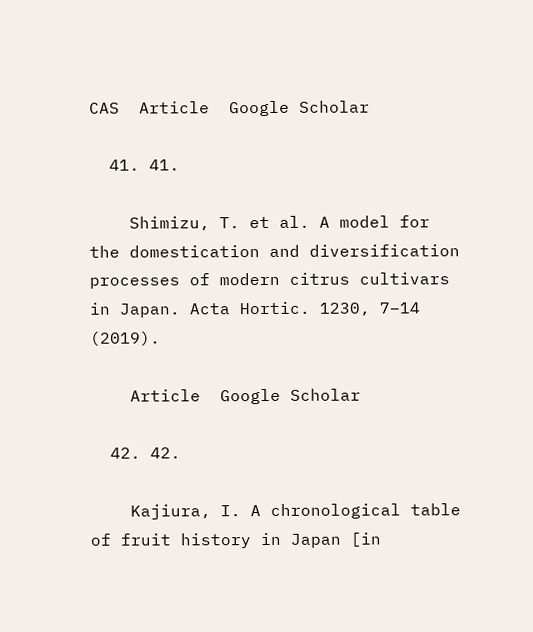CAS  Article  Google Scholar

  41. 41.

    Shimizu, T. et al. A model for the domestication and diversification processes of modern citrus cultivars in Japan. Acta Hortic. 1230, 7–14 (2019).

    Article  Google Scholar

  42. 42.

    Kajiura, I. A chronological table of fruit history in Japan [in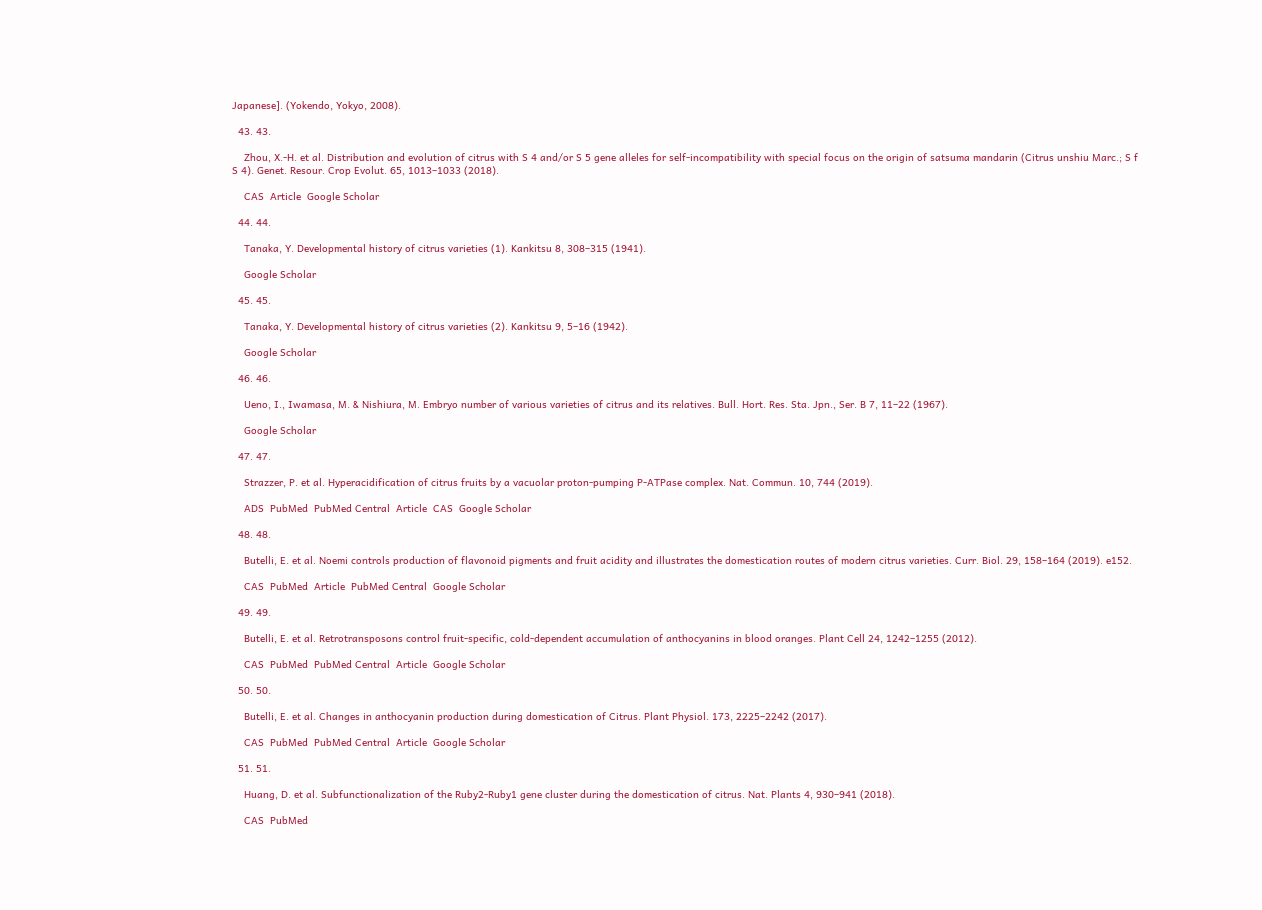Japanese]. (Yokendo, Yokyo, 2008).

  43. 43.

    Zhou, X.-H. et al. Distribution and evolution of citrus with S 4 and/or S 5 gene alleles for self-incompatibility with special focus on the origin of satsuma mandarin (Citrus unshiu Marc.; S f S 4). Genet. Resour. Crop Evolut. 65, 1013–1033 (2018).

    CAS  Article  Google Scholar

  44. 44.

    Tanaka, Y. Developmental history of citrus varieties (1). Kankitsu 8, 308–315 (1941).

    Google Scholar

  45. 45.

    Tanaka, Y. Developmental history of citrus varieties (2). Kankitsu 9, 5–16 (1942).

    Google Scholar

  46. 46.

    Ueno, I., Iwamasa, M. & Nishiura, M. Embryo number of various varieties of citrus and its relatives. Bull. Hort. Res. Sta. Jpn., Ser. B 7, 11–22 (1967).

    Google Scholar

  47. 47.

    Strazzer, P. et al. Hyperacidification of citrus fruits by a vacuolar proton-pumping P-ATPase complex. Nat. Commun. 10, 744 (2019).

    ADS  PubMed  PubMed Central  Article  CAS  Google Scholar

  48. 48.

    Butelli, E. et al. Noemi controls production of flavonoid pigments and fruit acidity and illustrates the domestication routes of modern citrus varieties. Curr. Biol. 29, 158–164 (2019). e152.

    CAS  PubMed  Article  PubMed Central  Google Scholar

  49. 49.

    Butelli, E. et al. Retrotransposons control fruit-specific, cold-dependent accumulation of anthocyanins in blood oranges. Plant Cell 24, 1242–1255 (2012).

    CAS  PubMed  PubMed Central  Article  Google Scholar

  50. 50.

    Butelli, E. et al. Changes in anthocyanin production during domestication of Citrus. Plant Physiol. 173, 2225–2242 (2017).

    CAS  PubMed  PubMed Central  Article  Google Scholar

  51. 51.

    Huang, D. et al. Subfunctionalization of the Ruby2-Ruby1 gene cluster during the domestication of citrus. Nat. Plants 4, 930–941 (2018).

    CAS  PubMed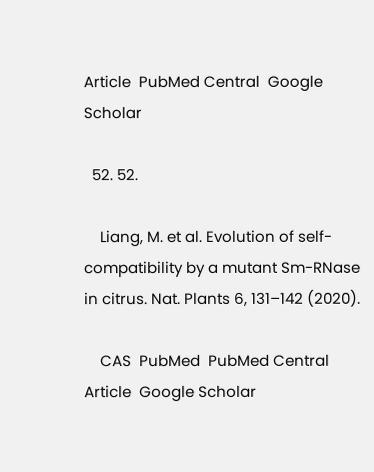Article  PubMed Central  Google Scholar

  52. 52.

    Liang, M. et al. Evolution of self-compatibility by a mutant Sm-RNase in citrus. Nat. Plants 6, 131–142 (2020).

    CAS  PubMed  PubMed Central  Article  Google Scholar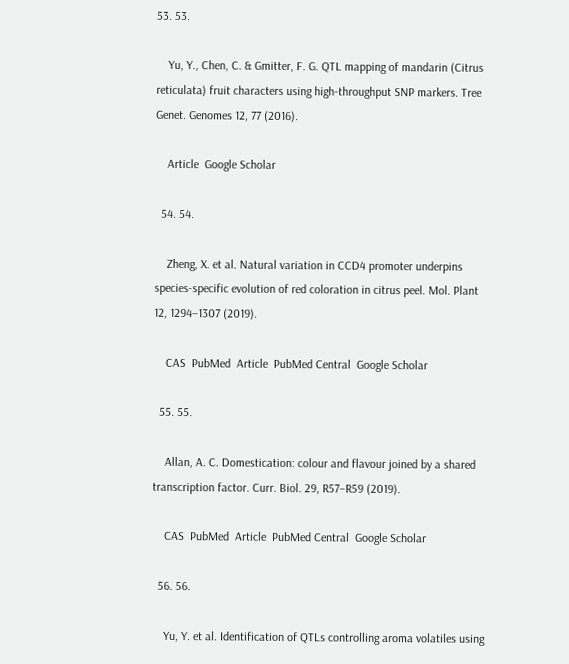53. 53.

    Yu, Y., Chen, C. & Gmitter, F. G. QTL mapping of mandarin (Citrus reticulata) fruit characters using high-throughput SNP markers. Tree Genet. Genomes 12, 77 (2016).

    Article  Google Scholar

  54. 54.

    Zheng, X. et al. Natural variation in CCD4 promoter underpins species-specific evolution of red coloration in citrus peel. Mol. Plant 12, 1294–1307 (2019).

    CAS  PubMed  Article  PubMed Central  Google Scholar

  55. 55.

    Allan, A. C. Domestication: colour and flavour joined by a shared transcription factor. Curr. Biol. 29, R57–R59 (2019).

    CAS  PubMed  Article  PubMed Central  Google Scholar

  56. 56.

    Yu, Y. et al. Identification of QTLs controlling aroma volatiles using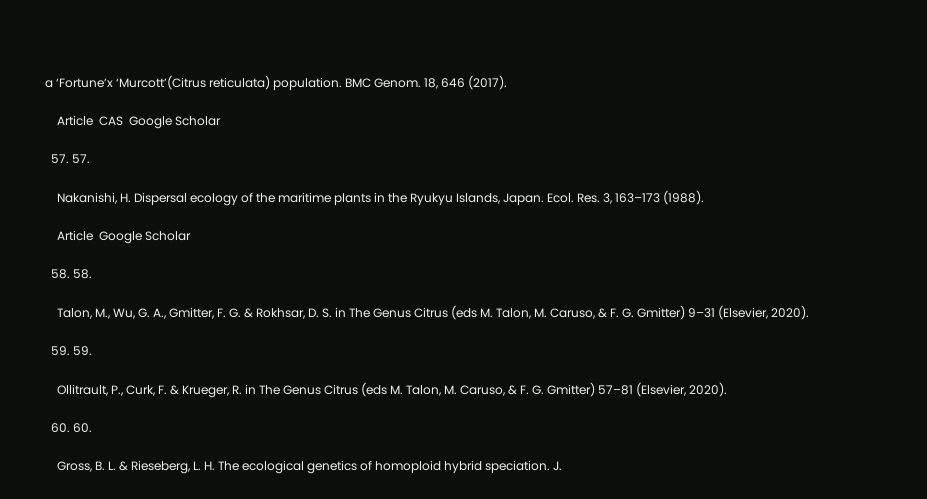a ‘Fortune’x ‘Murcott’(Citrus reticulata) population. BMC Genom. 18, 646 (2017).

    Article  CAS  Google Scholar

  57. 57.

    Nakanishi, H. Dispersal ecology of the maritime plants in the Ryukyu Islands, Japan. Ecol. Res. 3, 163–173 (1988).

    Article  Google Scholar

  58. 58.

    Talon, M., Wu, G. A., Gmitter, F. G. & Rokhsar, D. S. in The Genus Citrus (eds M. Talon, M. Caruso, & F. G. Gmitter) 9–31 (Elsevier, 2020).

  59. 59.

    Ollitrault, P., Curk, F. & Krueger, R. in The Genus Citrus (eds M. Talon, M. Caruso, & F. G. Gmitter) 57–81 (Elsevier, 2020).

  60. 60.

    Gross, B. L. & Rieseberg, L. H. The ecological genetics of homoploid hybrid speciation. J.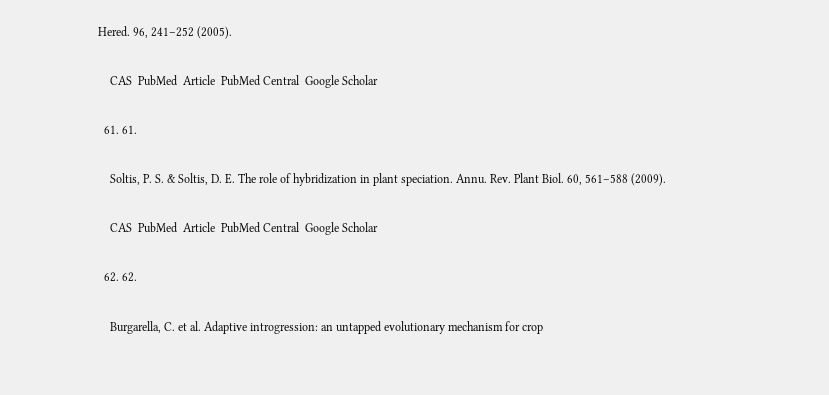Hered. 96, 241–252 (2005).

    CAS  PubMed  Article  PubMed Central  Google Scholar

  61. 61.

    Soltis, P. S. & Soltis, D. E. The role of hybridization in plant speciation. Annu. Rev. Plant Biol. 60, 561–588 (2009).

    CAS  PubMed  Article  PubMed Central  Google Scholar

  62. 62.

    Burgarella, C. et al. Adaptive introgression: an untapped evolutionary mechanism for crop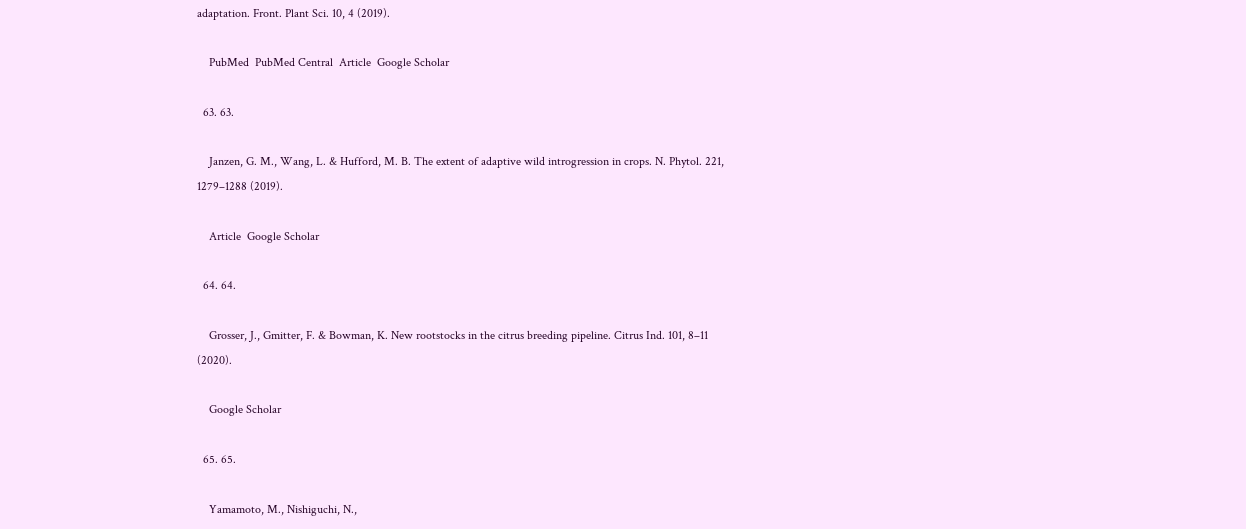adaptation. Front. Plant Sci. 10, 4 (2019).

    PubMed  PubMed Central  Article  Google Scholar

  63. 63.

    Janzen, G. M., Wang, L. & Hufford, M. B. The extent of adaptive wild introgression in crops. N. Phytol. 221, 1279–1288 (2019).

    Article  Google Scholar

  64. 64.

    Grosser, J., Gmitter, F. & Bowman, K. New rootstocks in the citrus breeding pipeline. Citrus Ind. 101, 8–11 (2020).

    Google Scholar

  65. 65.

    Yamamoto, M., Nishiguchi, N.,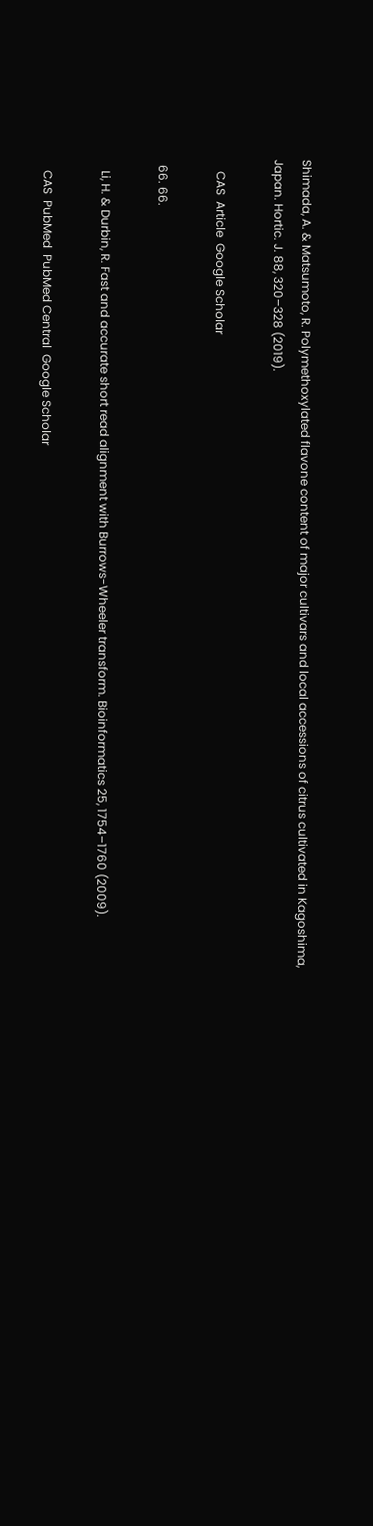Shimada, A. & Matsumoto, R. Polymethoxylated flavone content of major cultivars and local accessions of citrus cultivated in Kagoshima, Japan. Hortic. J. 88, 320–328 (2019).

    CAS  Article  Google Scholar

  66. 66.

    Li, H. & Durbin, R. Fast and accurate short read alignment with Burrows-Wheeler transform. Bioinformatics 25, 1754–1760 (2009).

    CAS  PubMed  PubMed Central  Google Scholar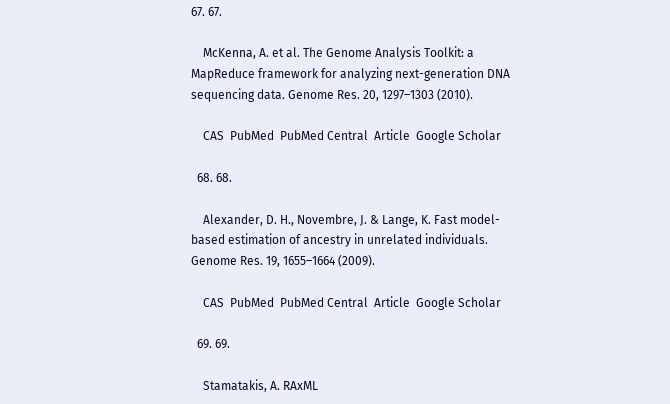67. 67.

    McKenna, A. et al. The Genome Analysis Toolkit: a MapReduce framework for analyzing next-generation DNA sequencing data. Genome Res. 20, 1297–1303 (2010).

    CAS  PubMed  PubMed Central  Article  Google Scholar

  68. 68.

    Alexander, D. H., Novembre, J. & Lange, K. Fast model-based estimation of ancestry in unrelated individuals. Genome Res. 19, 1655–1664 (2009).

    CAS  PubMed  PubMed Central  Article  Google Scholar

  69. 69.

    Stamatakis, A. RAxML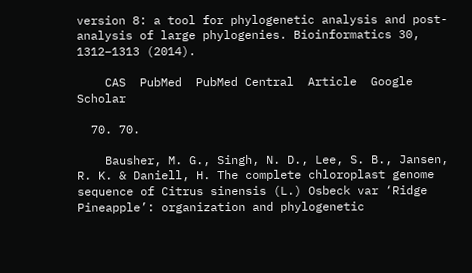version 8: a tool for phylogenetic analysis and post-analysis of large phylogenies. Bioinformatics 30, 1312–1313 (2014).

    CAS  PubMed  PubMed Central  Article  Google Scholar

  70. 70.

    Bausher, M. G., Singh, N. D., Lee, S. B., Jansen, R. K. & Daniell, H. The complete chloroplast genome sequence of Citrus sinensis (L.) Osbeck var ‘Ridge Pineapple’: organization and phylogenetic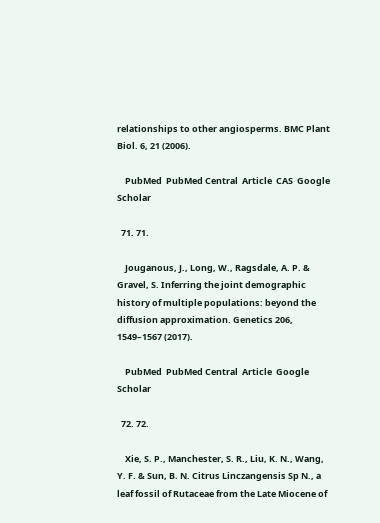relationships to other angiosperms. BMC Plant Biol. 6, 21 (2006).

    PubMed  PubMed Central  Article  CAS  Google Scholar

  71. 71.

    Jouganous, J., Long, W., Ragsdale, A. P. & Gravel, S. Inferring the joint demographic history of multiple populations: beyond the diffusion approximation. Genetics 206, 1549–1567 (2017).

    PubMed  PubMed Central  Article  Google Scholar

  72. 72.

    Xie, S. P., Manchester, S. R., Liu, K. N., Wang, Y. F. & Sun, B. N. Citrus Linczangensis Sp N., a leaf fossil of Rutaceae from the Late Miocene of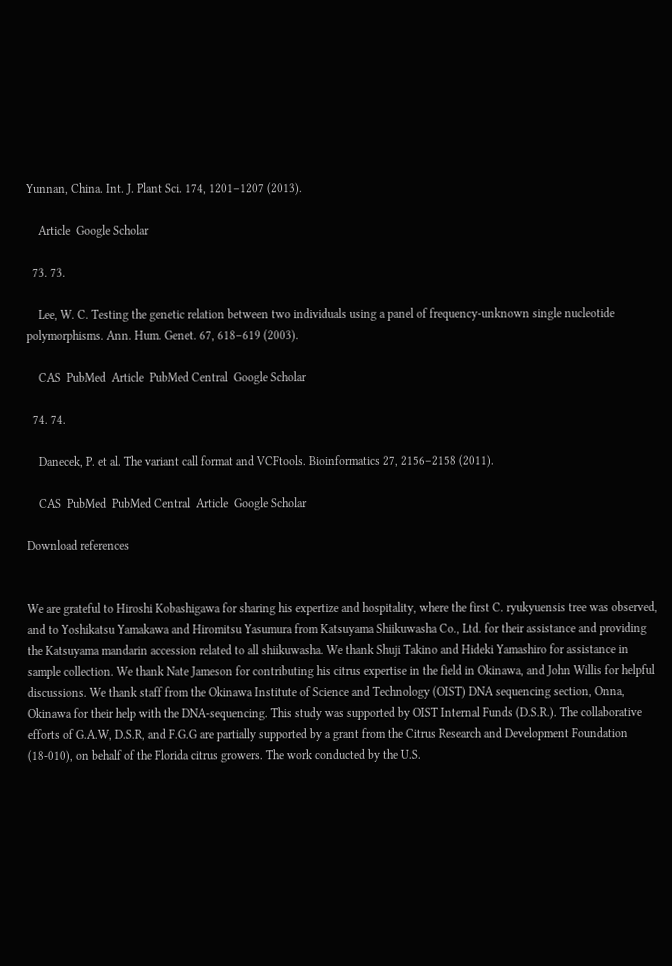Yunnan, China. Int. J. Plant Sci. 174, 1201–1207 (2013).

    Article  Google Scholar

  73. 73.

    Lee, W. C. Testing the genetic relation between two individuals using a panel of frequency-unknown single nucleotide polymorphisms. Ann. Hum. Genet. 67, 618–619 (2003).

    CAS  PubMed  Article  PubMed Central  Google Scholar

  74. 74.

    Danecek, P. et al. The variant call format and VCFtools. Bioinformatics 27, 2156–2158 (2011).

    CAS  PubMed  PubMed Central  Article  Google Scholar

Download references


We are grateful to Hiroshi Kobashigawa for sharing his expertize and hospitality, where the first C. ryukyuensis tree was observed, and to Yoshikatsu Yamakawa and Hiromitsu Yasumura from Katsuyama Shiikuwasha Co., Ltd. for their assistance and providing the Katsuyama mandarin accession related to all shiikuwasha. We thank Shuji Takino and Hideki Yamashiro for assistance in sample collection. We thank Nate Jameson for contributing his citrus expertise in the field in Okinawa, and John Willis for helpful discussions. We thank staff from the Okinawa Institute of Science and Technology (OIST) DNA sequencing section, Onna, Okinawa for their help with the DNA-sequencing. This study was supported by OIST Internal Funds (D.S.R.). The collaborative efforts of G.A.W, D.S.R, and F.G.G are partially supported by a grant from the Citrus Research and Development Foundation (18-010), on behalf of the Florida citrus growers. The work conducted by the U.S.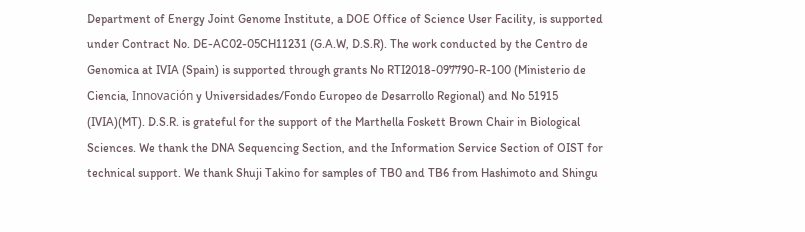Department of Energy Joint Genome Institute, a DOE Office of Science User Facility, is supported under Contract No. DE-AC02-05CH11231 (G.A.W, D.S.R). The work conducted by the Centro de Genomica at IVIA (Spain) is supported through grants No RTI2018-097790-R-100 (Ministerio de Ciencia, Innovación y Universidades/Fondo Europeo de Desarrollo Regional) and No 51915 (IVIA)(MT). D.S.R. is grateful for the support of the Marthella Foskett Brown Chair in Biological Sciences. We thank the DNA Sequencing Section, and the Information Service Section of OIST for technical support. We thank Shuji Takino for samples of TB0 and TB6 from Hashimoto and Shingu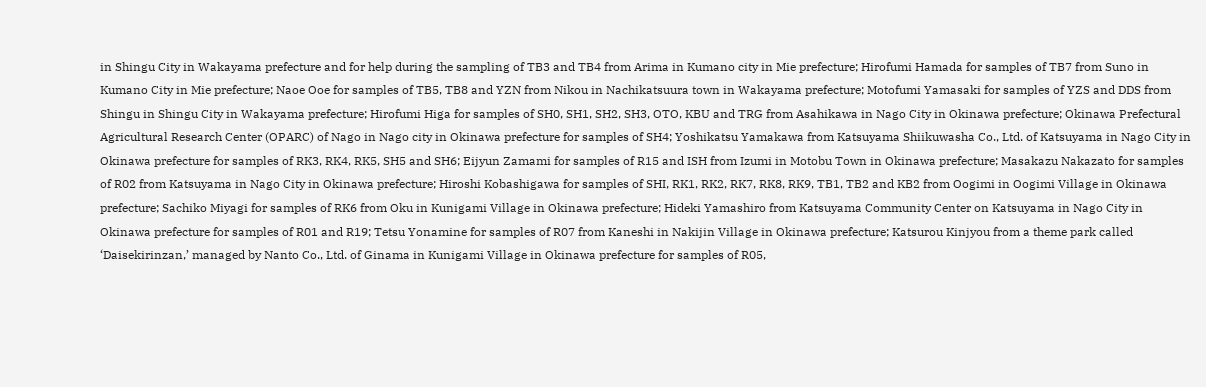in Shingu City in Wakayama prefecture and for help during the sampling of TB3 and TB4 from Arima in Kumano city in Mie prefecture; Hirofumi Hamada for samples of TB7 from Suno in Kumano City in Mie prefecture; Naoe Ooe for samples of TB5, TB8 and YZN from Nikou in Nachikatsuura town in Wakayama prefecture; Motofumi Yamasaki for samples of YZS and DDS from Shingu in Shingu City in Wakayama prefecture; Hirofumi Higa for samples of SH0, SH1, SH2, SH3, OTO, KBU and TRG from Asahikawa in Nago City in Okinawa prefecture; Okinawa Prefectural Agricultural Research Center (OPARC) of Nago in Nago city in Okinawa prefecture for samples of SH4; Yoshikatsu Yamakawa from Katsuyama Shiikuwasha Co., Ltd. of Katsuyama in Nago City in Okinawa prefecture for samples of RK3, RK4, RK5, SH5 and SH6; Eijyun Zamami for samples of R15 and ISH from Izumi in Motobu Town in Okinawa prefecture; Masakazu Nakazato for samples of R02 from Katsuyama in Nago City in Okinawa prefecture; Hiroshi Kobashigawa for samples of SHI, RK1, RK2, RK7, RK8, RK9, TB1, TB2 and KB2 from Oogimi in Oogimi Village in Okinawa prefecture; Sachiko Miyagi for samples of RK6 from Oku in Kunigami Village in Okinawa prefecture; Hideki Yamashiro from Katsuyama Community Center on Katsuyama in Nago City in Okinawa prefecture for samples of R01 and R19; Tetsu Yonamine for samples of R07 from Kaneshi in Nakijin Village in Okinawa prefecture; Katsurou Kinjyou from a theme park called ‘Daisekirinzan,’ managed by Nanto Co., Ltd. of Ginama in Kunigami Village in Okinawa prefecture for samples of R05,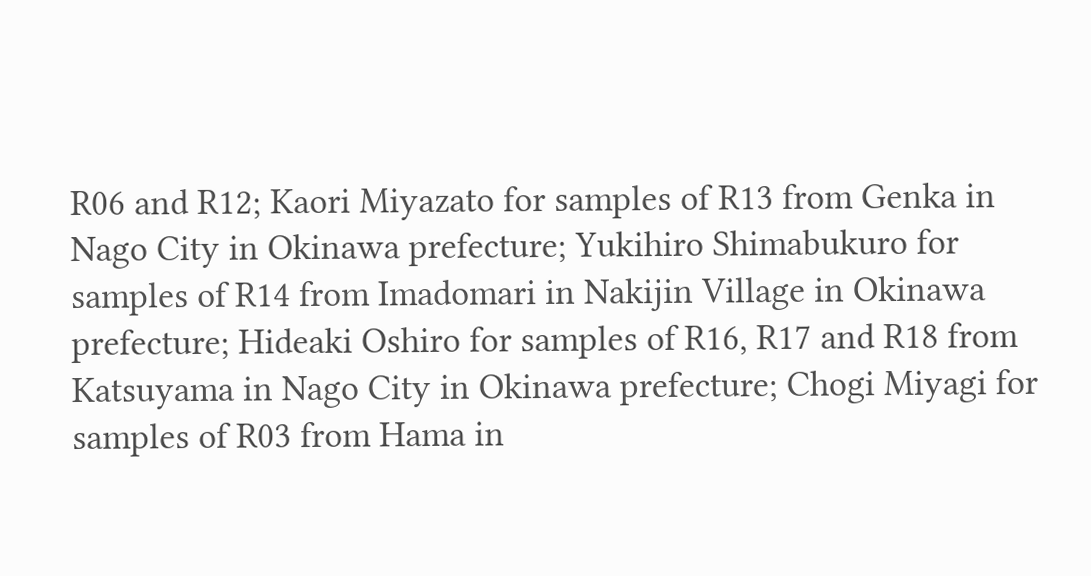R06 and R12; Kaori Miyazato for samples of R13 from Genka in Nago City in Okinawa prefecture; Yukihiro Shimabukuro for samples of R14 from Imadomari in Nakijin Village in Okinawa prefecture; Hideaki Oshiro for samples of R16, R17 and R18 from Katsuyama in Nago City in Okinawa prefecture; Chogi Miyagi for samples of R03 from Hama in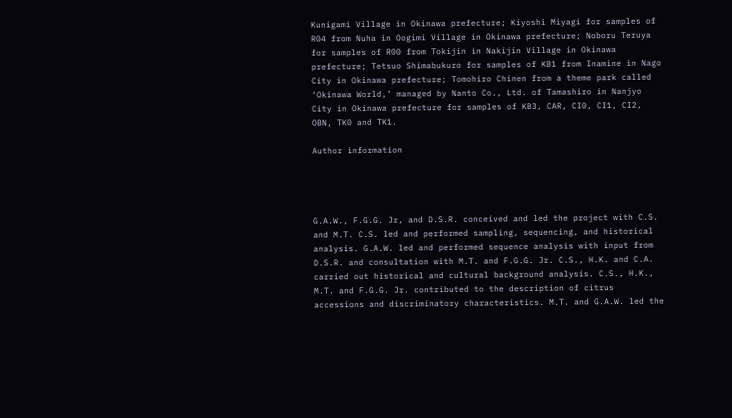Kunigami Village in Okinawa prefecture; Kiyoshi Miyagi for samples of R04 from Nuha in Oogimi Village in Okinawa prefecture; Noboru Teruya for samples of R00 from Tokijin in Nakijin Village in Okinawa prefecture; Tetsuo Shimabukuro for samples of KB1 from Inamine in Nago City in Okinawa prefecture; Tomohiro Chinen from a theme park called ‘Okinawa World,’ managed by Nanto Co., Ltd. of Tamashiro in Nanjyo City in Okinawa prefecture for samples of KB3, CAR, CI0, CI1, CI2, OBN, TK0 and TK1.

Author information




G.A.W., F.G.G. Jr, and D.S.R. conceived and led the project with C.S. and M.T. C.S. led and performed sampling, sequencing, and historical analysis. G.A.W. led and performed sequence analysis with input from D.S.R. and consultation with M.T. and F.G.G. Jr. C.S., H.K. and C.A. carried out historical and cultural background analysis. C.S., H.K., M.T. and F.G.G. Jr. contributed to the description of citrus accessions and discriminatory characteristics. M.T. and G.A.W. led the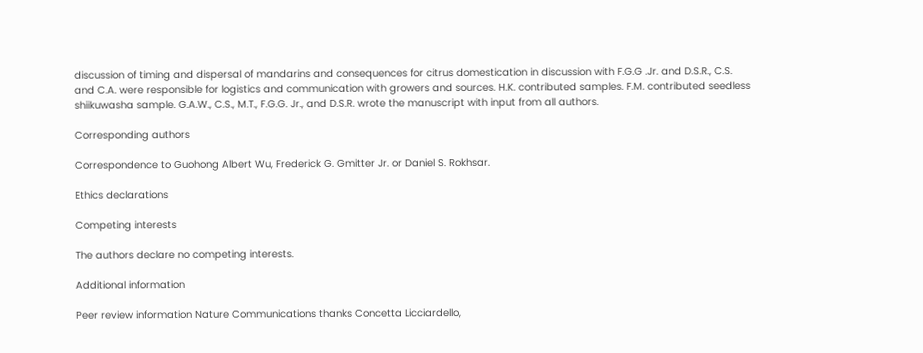discussion of timing and dispersal of mandarins and consequences for citrus domestication in discussion with F.G.G .Jr. and D.S.R., C.S. and C.A. were responsible for logistics and communication with growers and sources. H.K. contributed samples. F.M. contributed seedless shiikuwasha sample. G.A.W., C.S., M.T., F.G.G. Jr., and D.S.R. wrote the manuscript with input from all authors.

Corresponding authors

Correspondence to Guohong Albert Wu, Frederick G. Gmitter Jr. or Daniel S. Rokhsar.

Ethics declarations

Competing interests

The authors declare no competing interests.

Additional information

Peer review information Nature Communications thanks Concetta Licciardello,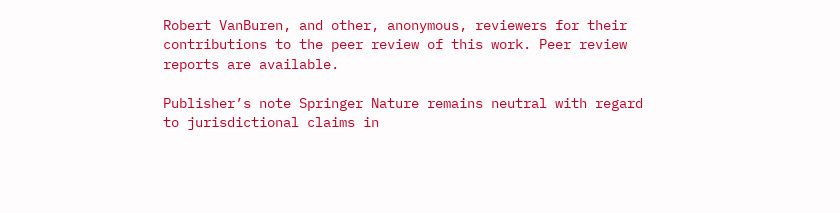Robert VanBuren, and other, anonymous, reviewers for their contributions to the peer review of this work. Peer review reports are available.

Publisher’s note Springer Nature remains neutral with regard to jurisdictional claims in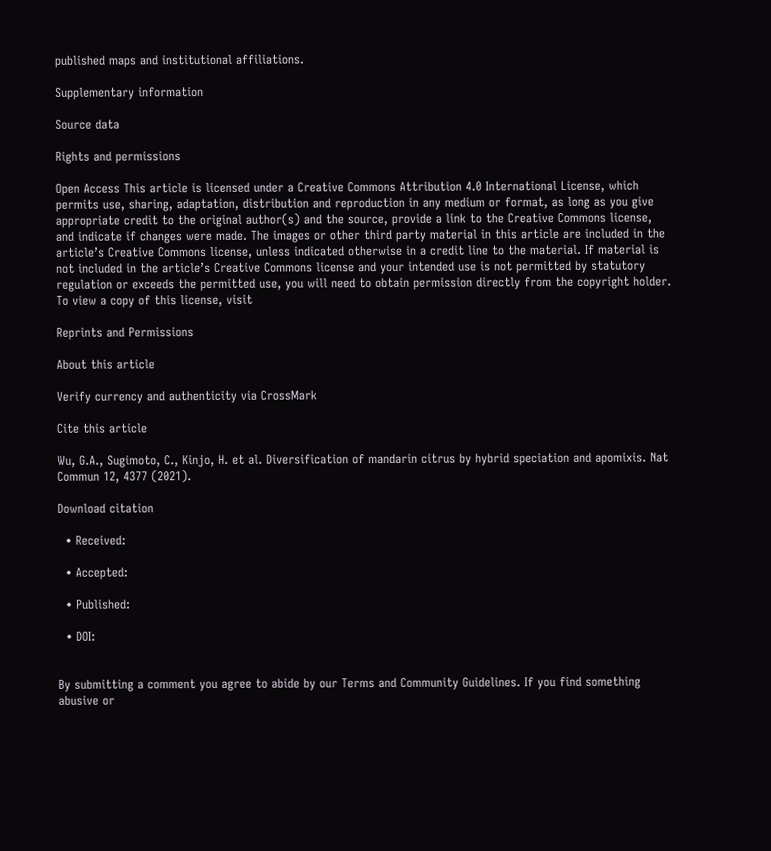published maps and institutional affiliations.

Supplementary information

Source data

Rights and permissions

Open Access This article is licensed under a Creative Commons Attribution 4.0 International License, which permits use, sharing, adaptation, distribution and reproduction in any medium or format, as long as you give appropriate credit to the original author(s) and the source, provide a link to the Creative Commons license, and indicate if changes were made. The images or other third party material in this article are included in the article’s Creative Commons license, unless indicated otherwise in a credit line to the material. If material is not included in the article’s Creative Commons license and your intended use is not permitted by statutory regulation or exceeds the permitted use, you will need to obtain permission directly from the copyright holder. To view a copy of this license, visit

Reprints and Permissions

About this article

Verify currency and authenticity via CrossMark

Cite this article

Wu, G.A., Sugimoto, C., Kinjo, H. et al. Diversification of mandarin citrus by hybrid speciation and apomixis. Nat Commun 12, 4377 (2021).

Download citation

  • Received:

  • Accepted:

  • Published:

  • DOI:


By submitting a comment you agree to abide by our Terms and Community Guidelines. If you find something abusive or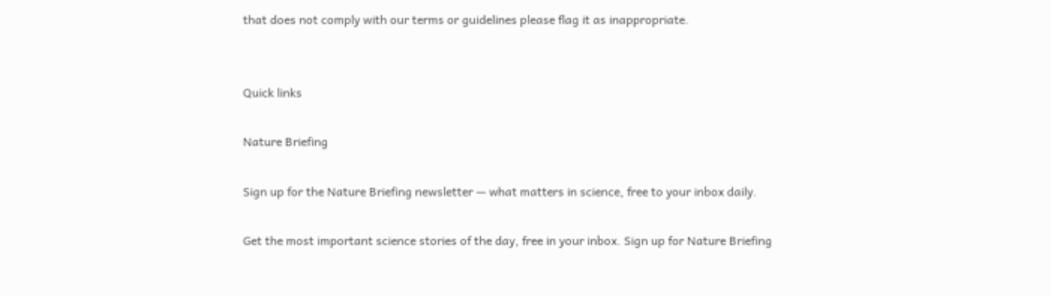that does not comply with our terms or guidelines please flag it as inappropriate.


Quick links

Nature Briefing

Sign up for the Nature Briefing newsletter — what matters in science, free to your inbox daily.

Get the most important science stories of the day, free in your inbox. Sign up for Nature Briefing